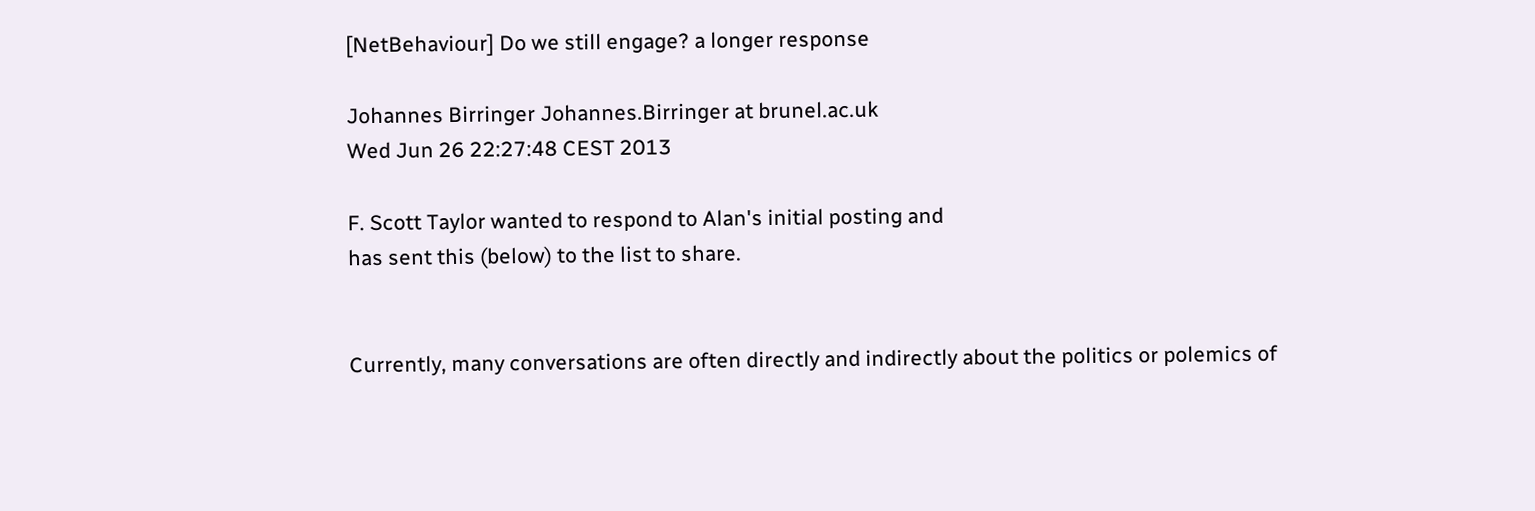[NetBehaviour] Do we still engage? a longer response

Johannes Birringer Johannes.Birringer at brunel.ac.uk
Wed Jun 26 22:27:48 CEST 2013

F. Scott Taylor wanted to respond to Alan's initial posting and
has sent this (below) to the list to share.


Currently, many conversations are often directly and indirectly about the politics or polemics of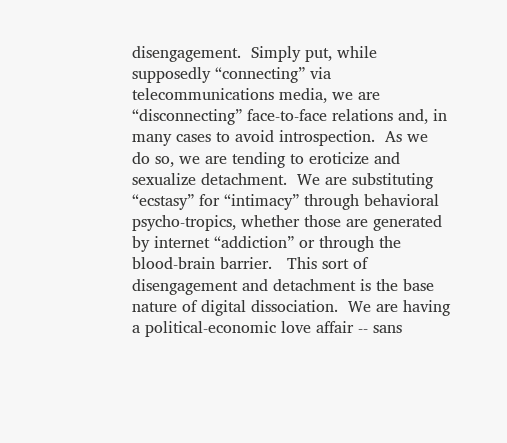disengagement.  Simply put, while supposedly “connecting” via telecommunications media, we are “disconnecting” face-to-face relations and, in many cases to avoid introspection.  As we do so, we are tending to eroticize and sexualize detachment.  We are substituting “ecstasy” for “intimacy” through behavioral psycho-tropics, whether those are generated by internet “addiction” or through the blood-brain barrier.   This sort of disengagement and detachment is the base nature of digital dissociation.  We are having a political-economic love affair -- sans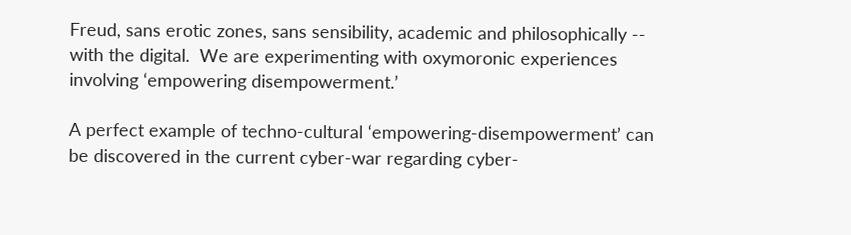Freud, sans erotic zones, sans sensibility, academic and philosophically -- with the digital.  We are experimenting with oxymoronic experiences involving ‘empowering disempowerment.’

A perfect example of techno-cultural ‘empowering-disempowerment’ can be discovered in the current cyber-war regarding cyber-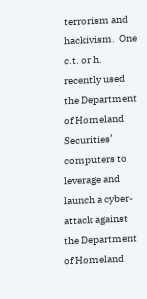terrorism and hackivism.  One c.t. or h. recently used the Department of Homeland Securities’ computers to leverage and launch a cyber-attack against the Department of Homeland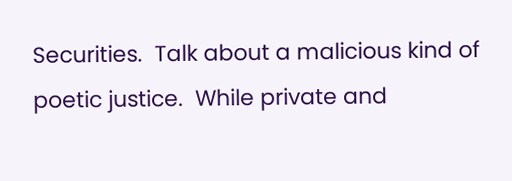Securities.  Talk about a malicious kind of poetic justice.  While private and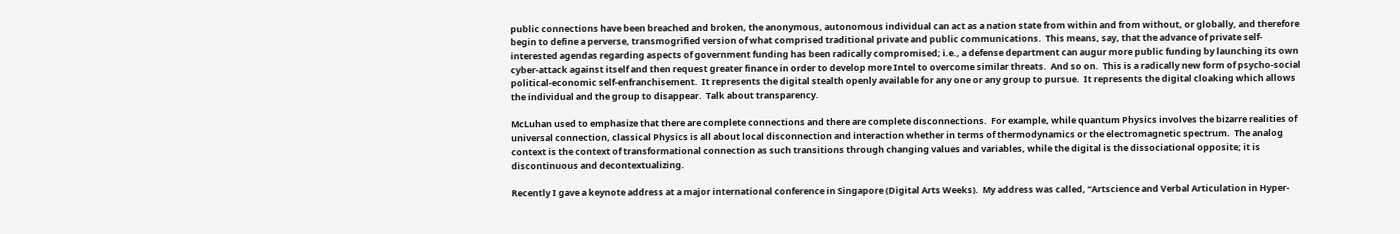public connections have been breached and broken, the anonymous, autonomous individual can act as a nation state from within and from without, or globally, and therefore begin to define a perverse, transmogrified version of what comprised traditional private and public communications.  This means, say, that the advance of private self-interested agendas regarding aspects of government funding has been radically compromised; i.e., a defense department can augur more public funding by launching its own cyber-attack against itself and then request greater finance in order to develop more Intel to overcome similar threats.  And so on.  This is a radically new form of psycho-social political-economic self-enfranchisement.  It represents the digital stealth openly available for any one or any group to pursue.  It represents the digital cloaking which allows the individual and the group to disappear.  Talk about transparency.

McLuhan used to emphasize that there are complete connections and there are complete disconnections.  For example, while quantum Physics involves the bizarre realities of universal connection, classical Physics is all about local disconnection and interaction whether in terms of thermodynamics or the electromagnetic spectrum.  The analog context is the context of transformational connection as such transitions through changing values and variables, while the digital is the dissociational opposite; it is discontinuous and decontextualizing.

Recently I gave a keynote address at a major international conference in Singapore (Digital Arts Weeks).  My address was called, “Artscience and Verbal Articulation in Hyper-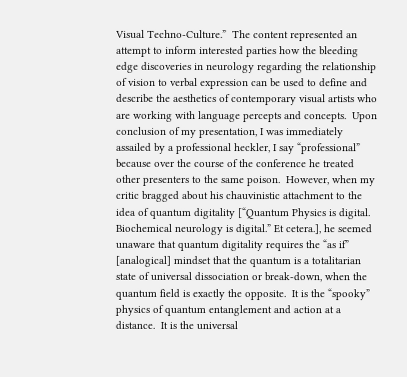Visual Techno-Culture.”  The content represented an attempt to inform interested parties how the bleeding edge discoveries in neurology regarding the relationship of vision to verbal expression can be used to define and describe the aesthetics of contemporary visual artists who are working with language percepts and concepts.  Upon conclusion of my presentation, I was immediately assailed by a professional heckler, I say “professional” because over the course of the conference he treated other presenters to the same poison.  However, when my critic bragged about his chauvinistic attachment to the idea of quantum digitality [“Quantum Physics is digital.  Biochemical neurology is digital.” Et cetera.], he seemed unaware that quantum digitality requires the “as if” [analogical] mindset that the quantum is a totalitarian state of universal dissociation or break-down, when the quantum field is exactly the opposite.  It is the “spooky” physics of quantum entanglement and action at a distance.  It is the universal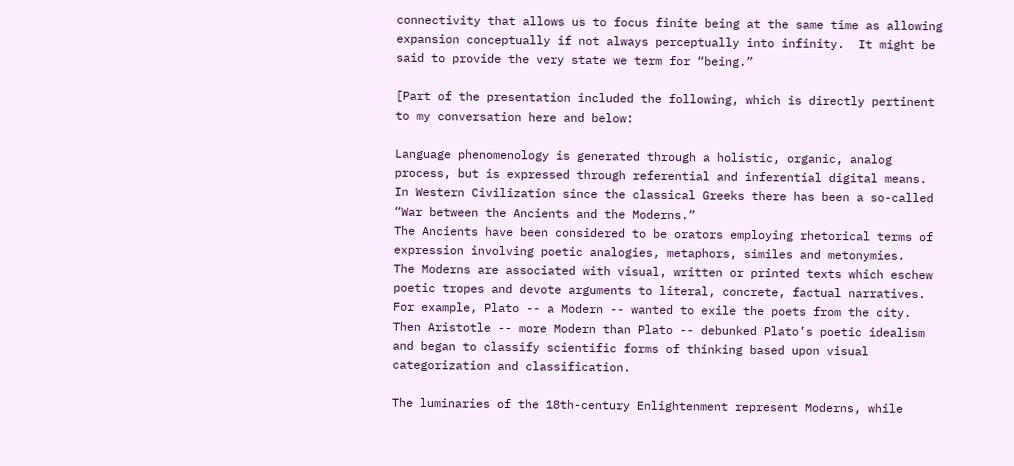connectivity that allows us to focus finite being at the same time as allowing expansion conceptually if not always perceptually into infinity.  It might be said to provide the very state we term for “being.”

[Part of the presentation included the following, which is directly pertinent to my conversation here and below:

Language phenomenology is generated through a holistic, organic, analog process, but is expressed through referential and inferential digital means.
In Western Civilization since the classical Greeks there has been a so-called “War between the Ancients and the Moderns.”
The Ancients have been considered to be orators employing rhetorical terms of expression involving poetic analogies, metaphors, similes and metonymies.
The Moderns are associated with visual, written or printed texts which eschew poetic tropes and devote arguments to literal, concrete, factual narratives.  For example, Plato -- a Modern -- wanted to exile the poets from the city.  Then Aristotle -- more Modern than Plato -- debunked Plato’s poetic idealism and began to classify scientific forms of thinking based upon visual categorization and classification.

The luminaries of the 18th-century Enlightenment represent Moderns, while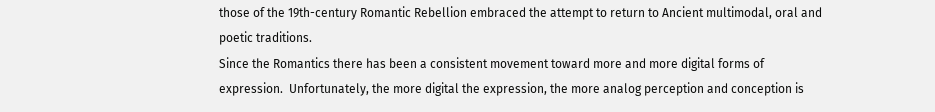those of the 19th-century Romantic Rebellion embraced the attempt to return to Ancient multimodal, oral and poetic traditions.
Since the Romantics there has been a consistent movement toward more and more digital forms of expression.  Unfortunately, the more digital the expression, the more analog perception and conception is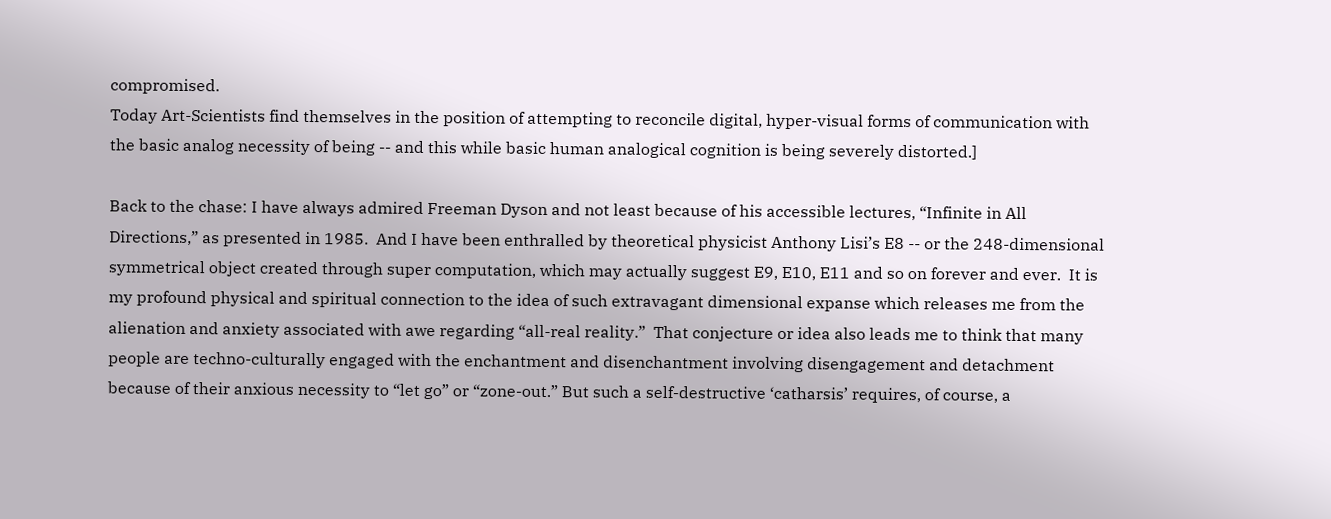compromised.
Today Art-Scientists find themselves in the position of attempting to reconcile digital, hyper-visual forms of communication with the basic analog necessity of being -- and this while basic human analogical cognition is being severely distorted.]

Back to the chase: I have always admired Freeman Dyson and not least because of his accessible lectures, “Infinite in All Directions,” as presented in 1985.  And I have been enthralled by theoretical physicist Anthony Lisi’s E8 -- or the 248-dimensional symmetrical object created through super computation, which may actually suggest E9, E10, E11 and so on forever and ever.  It is my profound physical and spiritual connection to the idea of such extravagant dimensional expanse which releases me from the alienation and anxiety associated with awe regarding “all-real reality.”  That conjecture or idea also leads me to think that many people are techno-culturally engaged with the enchantment and disenchantment involving disengagement and detachment because of their anxious necessity to “let go” or “zone-out.” But such a self-destructive ‘catharsis’ requires, of course, a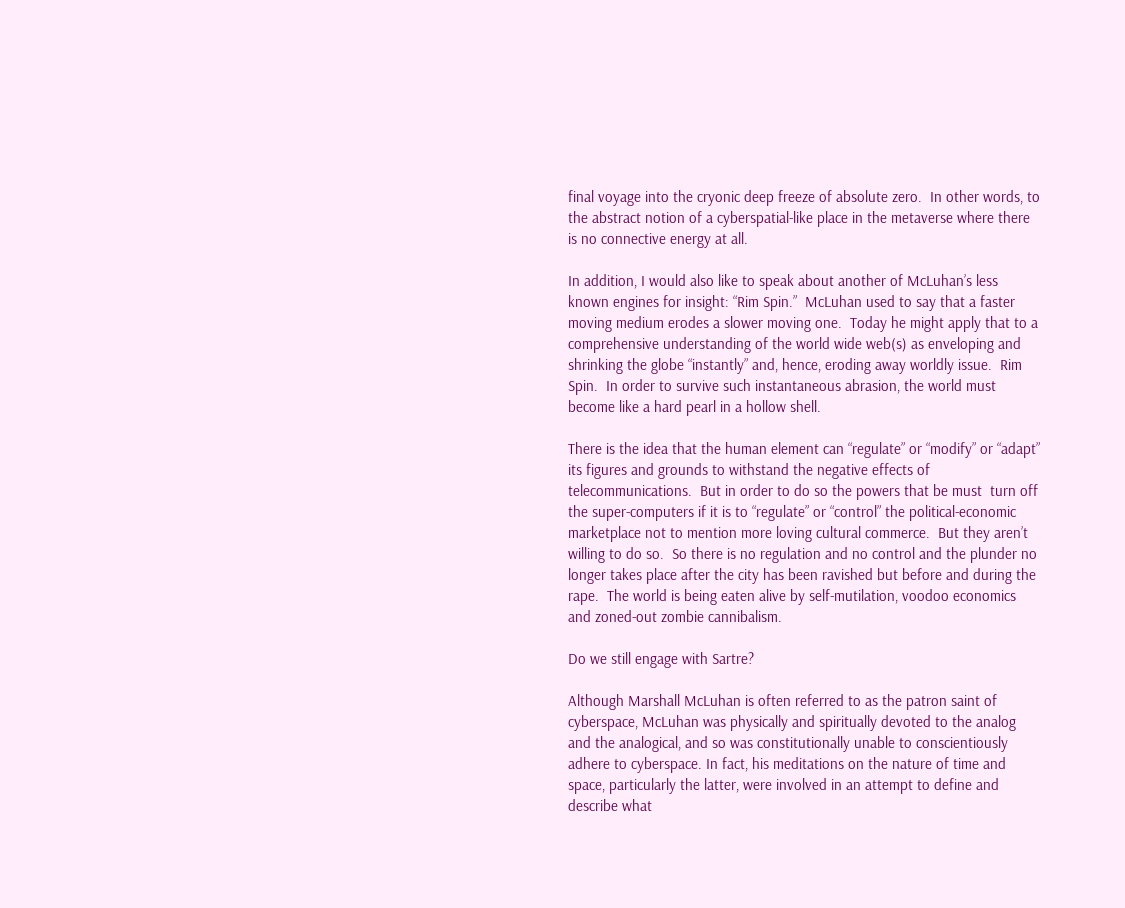final voyage into the cryonic deep freeze of absolute zero.  In other words, to the abstract notion of a cyberspatial-like place in the metaverse where there is no connective energy at all.

In addition, I would also like to speak about another of McLuhan’s less known engines for insight: “Rim Spin.”  McLuhan used to say that a faster moving medium erodes a slower moving one.  Today he might apply that to a comprehensive understanding of the world wide web(s) as enveloping and shrinking the globe “instantly” and, hence, eroding away worldly issue.  Rim Spin.  In order to survive such instantaneous abrasion, the world must become like a hard pearl in a hollow shell.

There is the idea that the human element can “regulate” or “modify” or “adapt” its figures and grounds to withstand the negative effects of telecommunications.  But in order to do so the powers that be must  turn off the super-computers if it is to “regulate” or “control” the political-economic marketplace not to mention more loving cultural commerce.  But they aren’t willing to do so.  So there is no regulation and no control and the plunder no longer takes place after the city has been ravished but before and during the rape.  The world is being eaten alive by self-mutilation, voodoo economics and zoned-out zombie cannibalism.

Do we still engage with Sartre?

Although Marshall McLuhan is often referred to as the patron saint of cyberspace, McLuhan was physically and spiritually devoted to the analog and the analogical, and so was constitutionally unable to conscientiously adhere to cyberspace. In fact, his meditations on the nature of time and space, particularly the latter, were involved in an attempt to define and describe what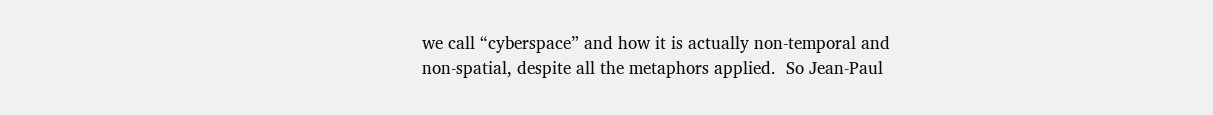we call “cyberspace” and how it is actually non-temporal and non-spatial, despite all the metaphors applied.  So Jean-Paul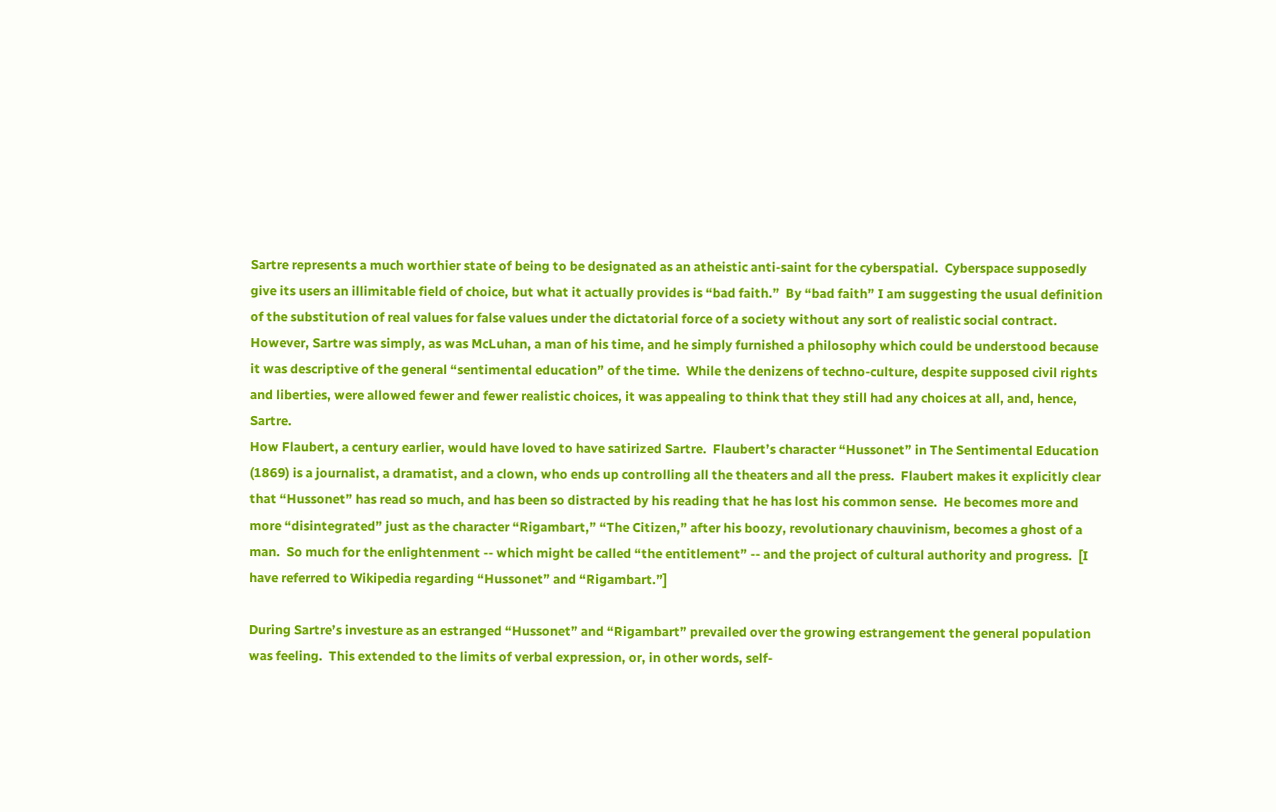Sartre represents a much worthier state of being to be designated as an atheistic anti-saint for the cyberspatial.  Cyberspace supposedly give its users an illimitable field of choice, but what it actually provides is “bad faith.”  By “bad faith” I am suggesting the usual definition of the substitution of real values for false values under the dictatorial force of a society without any sort of realistic social contract.
However, Sartre was simply, as was McLuhan, a man of his time, and he simply furnished a philosophy which could be understood because it was descriptive of the general “sentimental education” of the time.  While the denizens of techno-culture, despite supposed civil rights and liberties, were allowed fewer and fewer realistic choices, it was appealing to think that they still had any choices at all, and, hence, Sartre.
How Flaubert, a century earlier, would have loved to have satirized Sartre.  Flaubert’s character “Hussonet” in The Sentimental Education (1869) is a journalist, a dramatist, and a clown, who ends up controlling all the theaters and all the press.  Flaubert makes it explicitly clear that “Hussonet” has read so much, and has been so distracted by his reading that he has lost his common sense.  He becomes more and more “disintegrated” just as the character “Rigambart,” “The Citizen,” after his boozy, revolutionary chauvinism, becomes a ghost of a man.  So much for the enlightenment -- which might be called “the entitlement” -- and the project of cultural authority and progress.  [I have referred to Wikipedia regarding “Hussonet” and “Rigambart.”]

During Sartre’s investure as an estranged “Hussonet” and “Rigambart” prevailed over the growing estrangement the general population was feeling.  This extended to the limits of verbal expression, or, in other words, self-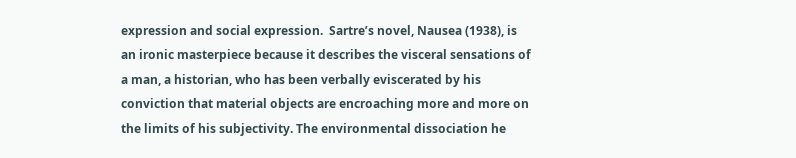expression and social expression.  Sartre’s novel, Nausea (1938), is an ironic masterpiece because it describes the visceral sensations of a man, a historian, who has been verbally eviscerated by his conviction that material objects are encroaching more and more on the limits of his subjectivity. The environmental dissociation he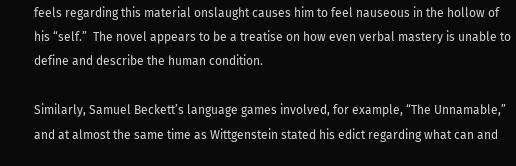feels regarding this material onslaught causes him to feel nauseous in the hollow of his “self.”  The novel appears to be a treatise on how even verbal mastery is unable to define and describe the human condition.

Similarly, Samuel Beckett’s language games involved, for example, “The Unnamable,” and at almost the same time as Wittgenstein stated his edict regarding what can and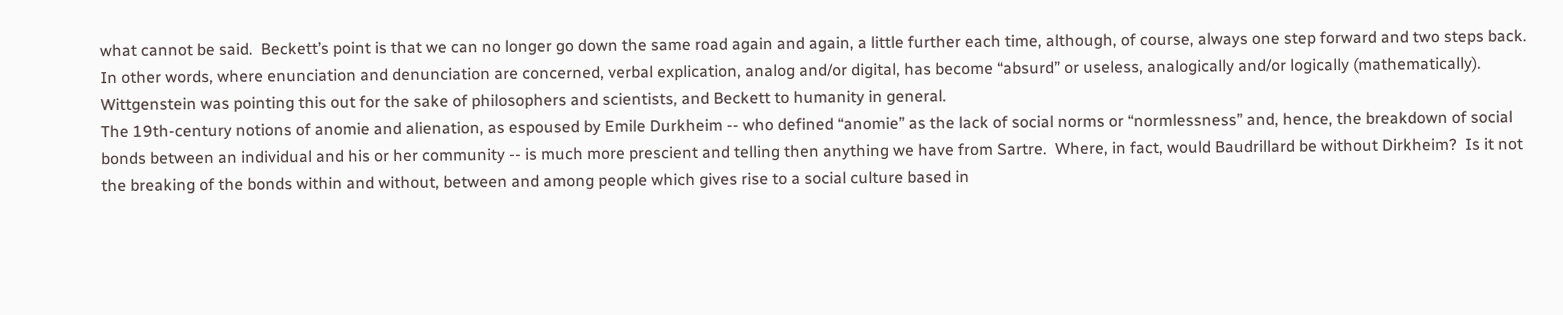what cannot be said.  Beckett’s point is that we can no longer go down the same road again and again, a little further each time, although, of course, always one step forward and two steps back.  In other words, where enunciation and denunciation are concerned, verbal explication, analog and/or digital, has become “absurd” or useless, analogically and/or logically (mathematically).  Wittgenstein was pointing this out for the sake of philosophers and scientists, and Beckett to humanity in general.
The 19th-century notions of anomie and alienation, as espoused by Emile Durkheim -- who defined “anomie” as the lack of social norms or “normlessness” and, hence, the breakdown of social bonds between an individual and his or her community -- is much more prescient and telling then anything we have from Sartre.  Where, in fact, would Baudrillard be without Dirkheim?  Is it not the breaking of the bonds within and without, between and among people which gives rise to a social culture based in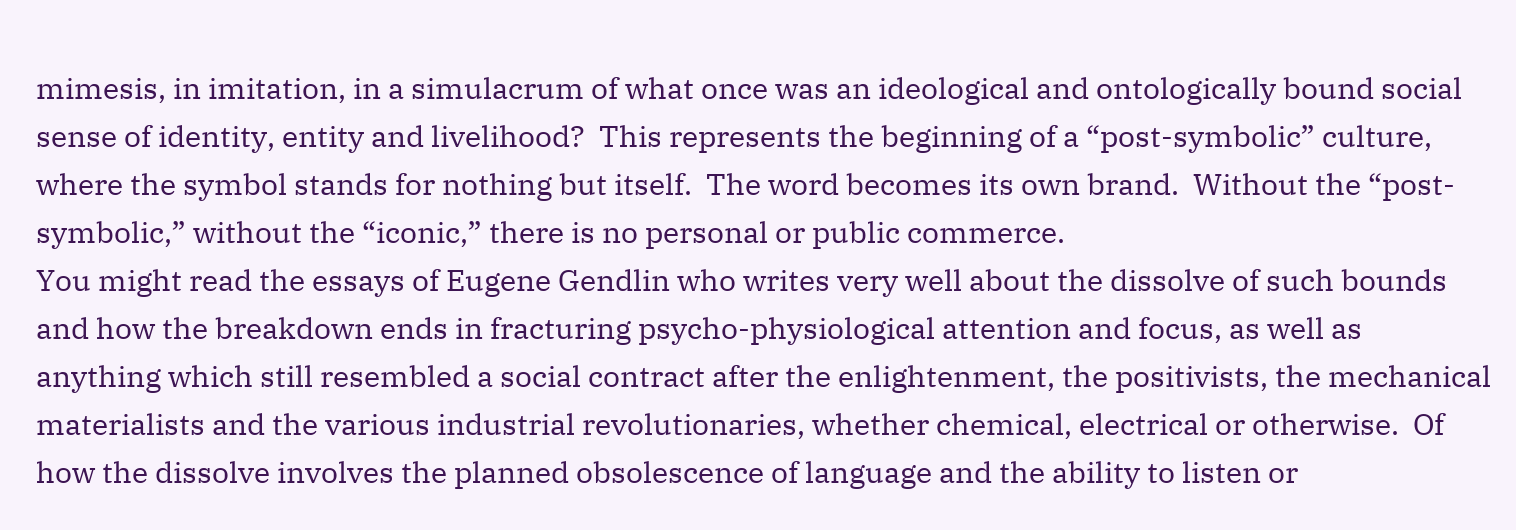mimesis, in imitation, in a simulacrum of what once was an ideological and ontologically bound social sense of identity, entity and livelihood?  This represents the beginning of a “post-symbolic” culture, where the symbol stands for nothing but itself.  The word becomes its own brand.  Without the “post-symbolic,” without the “iconic,” there is no personal or public commerce.
You might read the essays of Eugene Gendlin who writes very well about the dissolve of such bounds and how the breakdown ends in fracturing psycho-physiological attention and focus, as well as anything which still resembled a social contract after the enlightenment, the positivists, the mechanical materialists and the various industrial revolutionaries, whether chemical, electrical or otherwise.  Of how the dissolve involves the planned obsolescence of language and the ability to listen or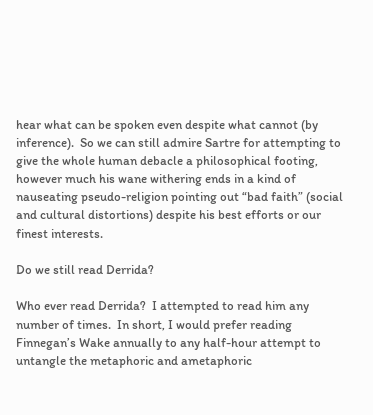hear what can be spoken even despite what cannot (by inference).  So we can still admire Sartre for attempting to give the whole human debacle a philosophical footing, however much his wane withering ends in a kind of nauseating pseudo-religion pointing out “bad faith” (social and cultural distortions) despite his best efforts or our finest interests.

Do we still read Derrida?

Who ever read Derrida?  I attempted to read him any number of times.  In short, I would prefer reading Finnegan’s Wake annually to any half-hour attempt to untangle the metaphoric and ametaphoric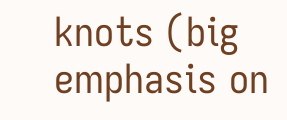knots (big emphasis on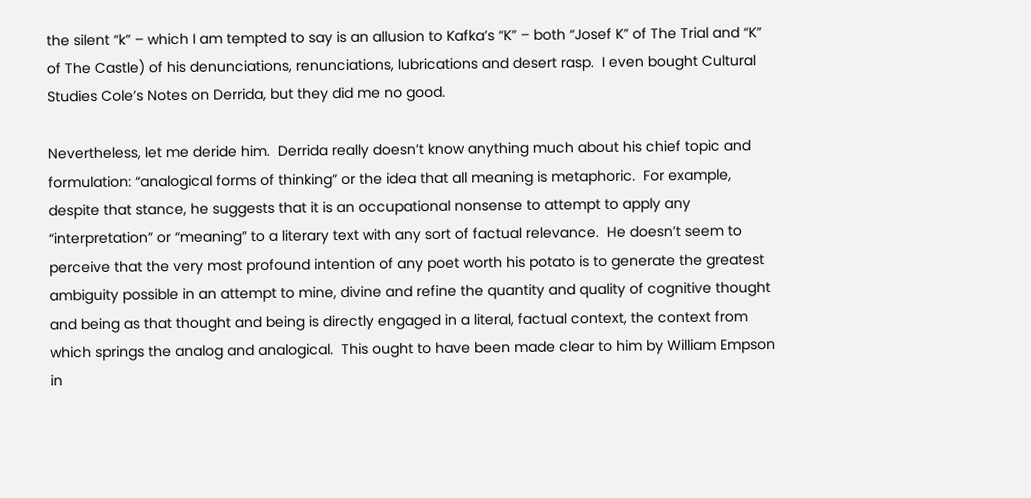the silent “k” – which I am tempted to say is an allusion to Kafka’s “K” – both “Josef K” of The Trial and “K” of The Castle) of his denunciations, renunciations, lubrications and desert rasp.  I even bought Cultural Studies Cole’s Notes on Derrida, but they did me no good.

Nevertheless, let me deride him.  Derrida really doesn’t know anything much about his chief topic and formulation: “analogical forms of thinking” or the idea that all meaning is metaphoric.  For example, despite that stance, he suggests that it is an occupational nonsense to attempt to apply any “interpretation” or “meaning” to a literary text with any sort of factual relevance.  He doesn’t seem to perceive that the very most profound intention of any poet worth his potato is to generate the greatest ambiguity possible in an attempt to mine, divine and refine the quantity and quality of cognitive thought and being as that thought and being is directly engaged in a literal, factual context, the context from which springs the analog and analogical.  This ought to have been made clear to him by William Empson in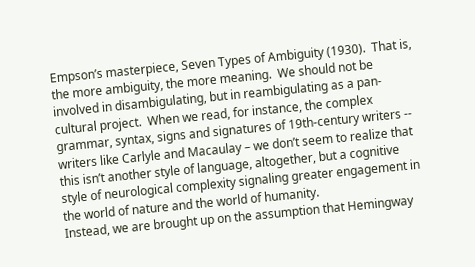Empson’s masterpiece, Seven Types of Ambiguity (1930).  That is, the more ambiguity, the more meaning.  We should not be involved in disambigulating, but in reambigulating as a pan-cultural project.  When we read, for instance, the complex grammar, syntax, signs and signatures of 19th-century writers -- writers like Carlyle and Macaulay – we don’t seem to realize that this isn’t another style of language, altogether, but a cognitive style of neurological complexity signaling greater engagement in the world of nature and the world of humanity.
Instead, we are brought up on the assumption that Hemingway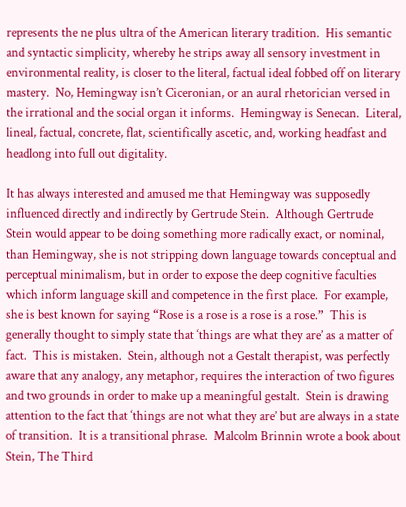represents the ne plus ultra of the American literary tradition.  His semantic and syntactic simplicity, whereby he strips away all sensory investment in environmental reality, is closer to the literal, factual ideal fobbed off on literary mastery.  No, Hemingway isn’t Ciceronian, or an aural rhetorician versed in the irrational and the social organ it informs.  Hemingway is Senecan.  Literal, lineal, factual, concrete, flat, scientifically ascetic, and, working headfast and headlong into full out digitality.

It has always interested and amused me that Hemingway was supposedly influenced directly and indirectly by Gertrude Stein.  Although Gertrude Stein would appear to be doing something more radically exact, or nominal, than Hemingway, she is not stripping down language towards conceptual and perceptual minimalism, but in order to expose the deep cognitive faculties which inform language skill and competence in the first place.  For example, she is best known for saying “Rose is a rose is a rose is a rose.”  This is generally thought to simply state that ‘things are what they are’ as a matter of fact.  This is mistaken.  Stein, although not a Gestalt therapist, was perfectly aware that any analogy, any metaphor, requires the interaction of two figures and two grounds in order to make up a meaningful gestalt.  Stein is drawing attention to the fact that ‘things are not what they are’ but are always in a state of transition.  It is a transitional phrase.  Malcolm Brinnin wrote a book about Stein, The Third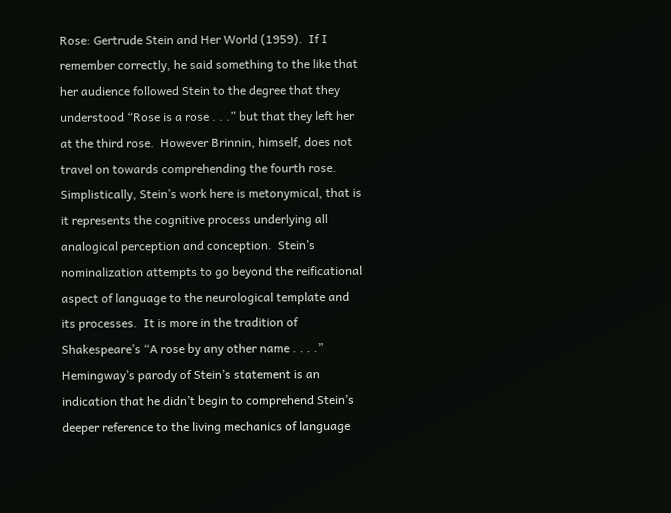Rose: Gertrude Stein and Her World (1959).  If I remember correctly, he said something to the like that her audience followed Stein to the degree that they understood “Rose is a rose . . .” but that they left her at the third rose.  However Brinnin, himself, does not travel on towards comprehending the fourth rose.  Simplistically, Stein’s work here is metonymical, that is it represents the cognitive process underlying all analogical perception and conception.  Stein’s nominalization attempts to go beyond the reificational aspect of language to the neurological template and its processes.  It is more in the tradition of Shakespeare’s “A rose by any other name . . . .” Hemingway’s parody of Stein’s statement is an indication that he didn’t begin to comprehend Stein’s deeper reference to the living mechanics of language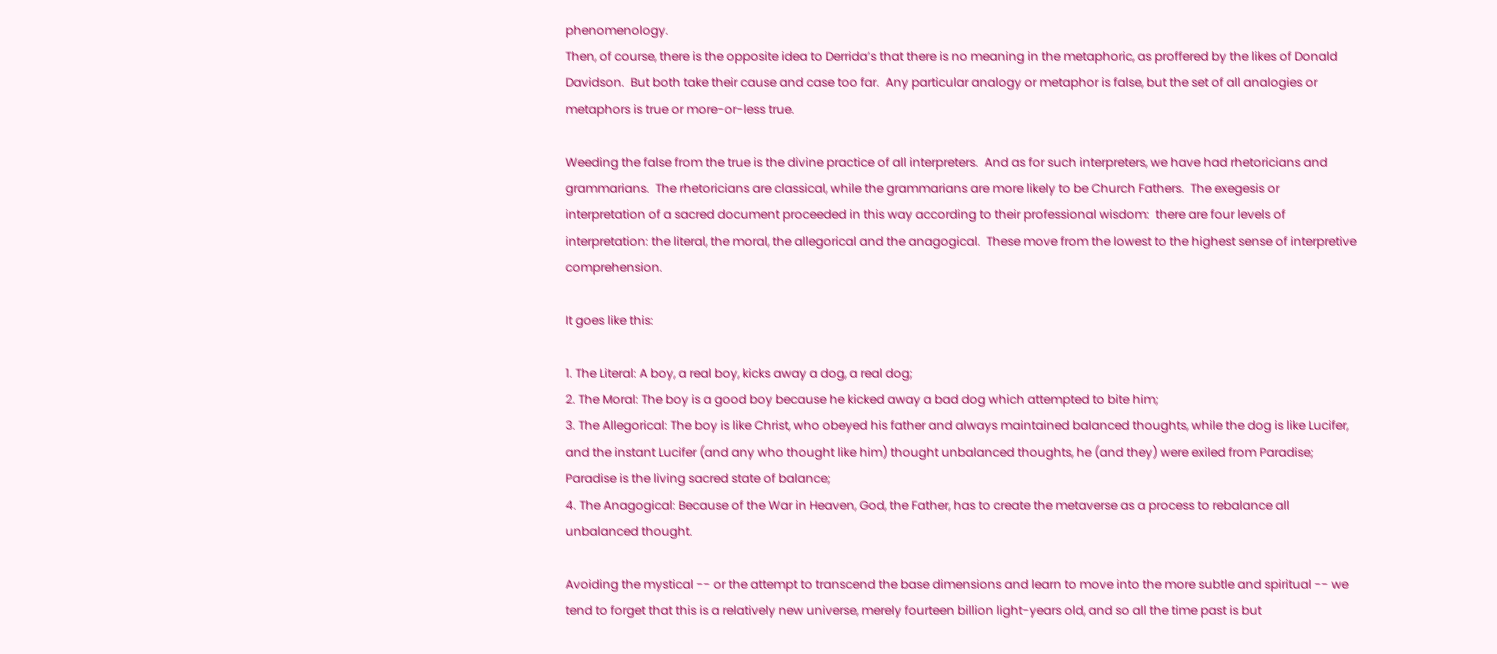phenomenology.
Then, of course, there is the opposite idea to Derrida’s that there is no meaning in the metaphoric, as proffered by the likes of Donald Davidson.  But both take their cause and case too far.  Any particular analogy or metaphor is false, but the set of all analogies or metaphors is true or more-or-less true.

Weeding the false from the true is the divine practice of all interpreters.  And as for such interpreters, we have had rhetoricians and grammarians.  The rhetoricians are classical, while the grammarians are more likely to be Church Fathers.  The exegesis or interpretation of a sacred document proceeded in this way according to their professional wisdom:  there are four levels of interpretation: the literal, the moral, the allegorical and the anagogical.  These move from the lowest to the highest sense of interpretive comprehension.

It goes like this:

1. The Literal: A boy, a real boy, kicks away a dog, a real dog;
2. The Moral: The boy is a good boy because he kicked away a bad dog which attempted to bite him;
3. The Allegorical: The boy is like Christ, who obeyed his father and always maintained balanced thoughts, while the dog is like Lucifer, and the instant Lucifer (and any who thought like him) thought unbalanced thoughts, he (and they) were exiled from Paradise; Paradise is the living sacred state of balance;
4. The Anagogical: Because of the War in Heaven, God, the Father, has to create the metaverse as a process to rebalance all unbalanced thought.

Avoiding the mystical -- or the attempt to transcend the base dimensions and learn to move into the more subtle and spiritual -- we tend to forget that this is a relatively new universe, merely fourteen billion light-years old, and so all the time past is but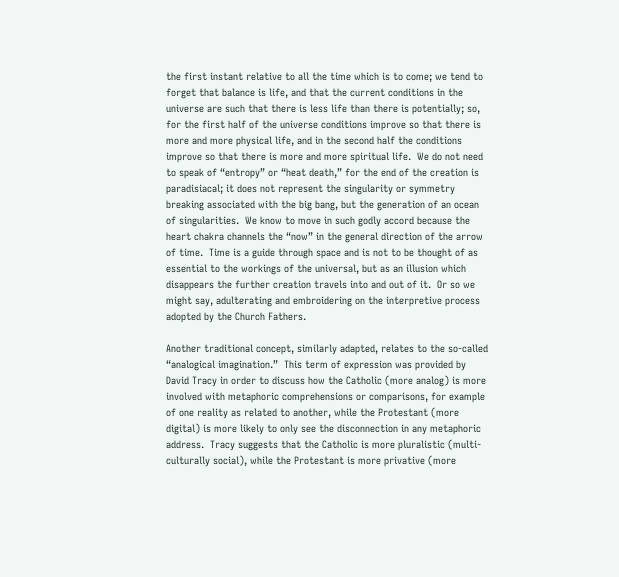the first instant relative to all the time which is to come; we tend to forget that balance is life, and that the current conditions in the universe are such that there is less life than there is potentially; so, for the first half of the universe conditions improve so that there is more and more physical life, and in the second half the conditions improve so that there is more and more spiritual life.  We do not need to speak of “entropy” or “heat death,” for the end of the creation is paradisiacal; it does not represent the singularity or symmetry breaking associated with the big bang, but the generation of an ocean of singularities.  We know to move in such godly accord because the heart chakra channels the “now” in the general direction of the arrow of time.  Time is a guide through space and is not to be thought of as essential to the workings of the universal, but as an illusion which disappears the further creation travels into and out of it.  Or so we might say, adulterating and embroidering on the interpretive process adopted by the Church Fathers.

Another traditional concept, similarly adapted, relates to the so-called “analogical imagination.”  This term of expression was provided by David Tracy in order to discuss how the Catholic (more analog) is more involved with metaphoric comprehensions or comparisons, for example of one reality as related to another, while the Protestant (more digital) is more likely to only see the disconnection in any metaphoric address.  Tracy suggests that the Catholic is more pluralistic (multi-culturally social), while the Protestant is more privative (more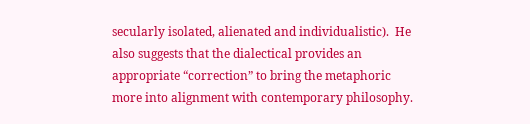secularly isolated, alienated and individualistic).  He also suggests that the dialectical provides an appropriate “correction” to bring the metaphoric more into alignment with contemporary philosophy.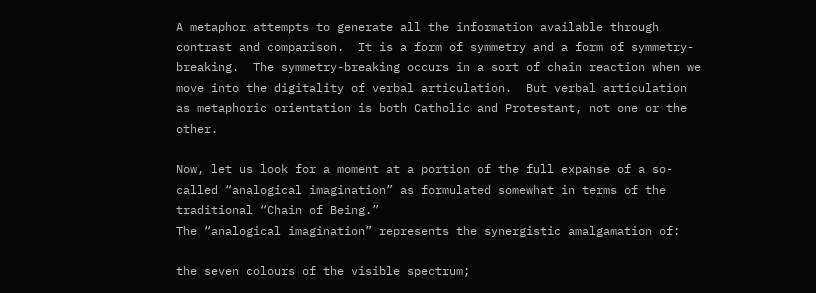A metaphor attempts to generate all the information available through contrast and comparison.  It is a form of symmetry and a form of symmetry-breaking.  The symmetry-breaking occurs in a sort of chain reaction when we move into the digitality of verbal articulation.  But verbal articulation as metaphoric orientation is both Catholic and Protestant, not one or the other.

Now, let us look for a moment at a portion of the full expanse of a so-called “analogical imagination” as formulated somewhat in terms of the traditional “Chain of Being.”
The “analogical imagination” represents the synergistic amalgamation of:

the seven colours of the visible spectrum;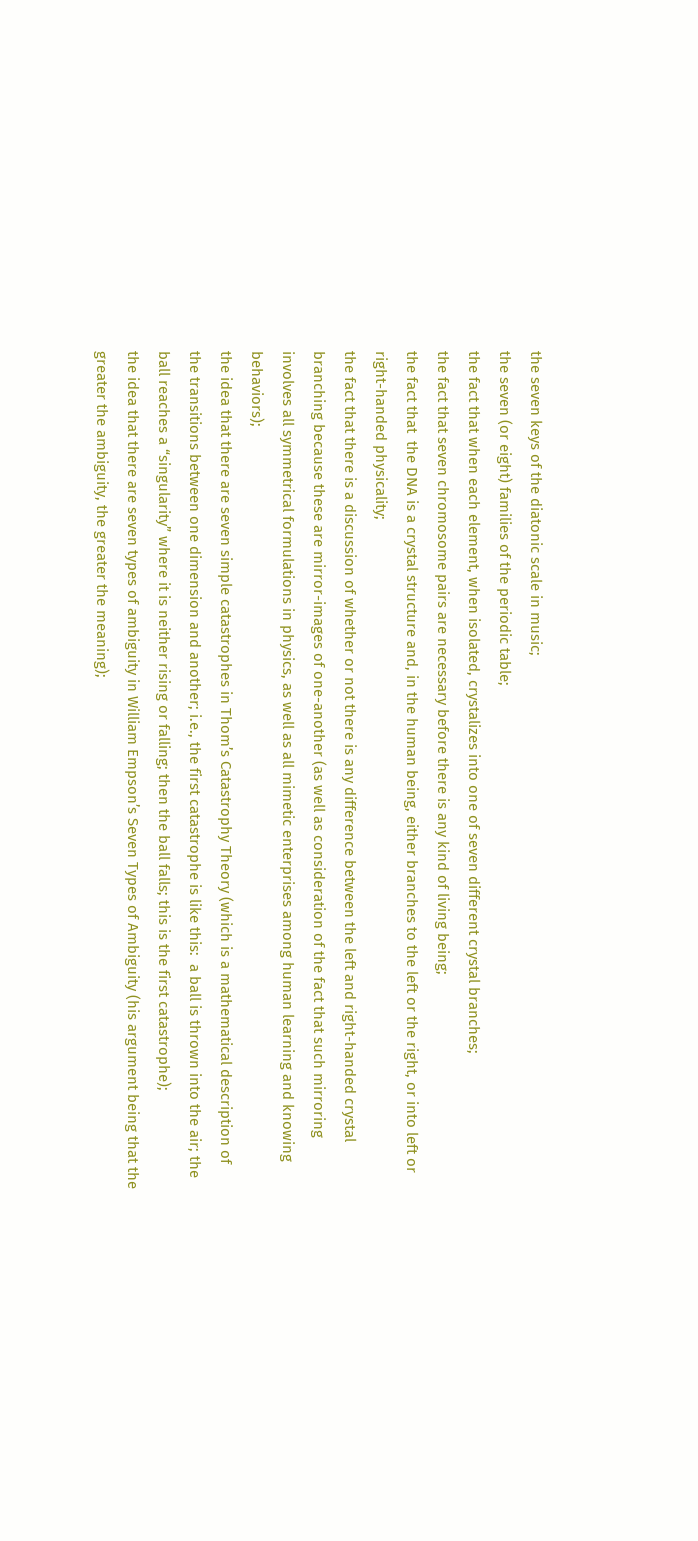the seven keys of the diatonic scale in music;
the seven (or eight) families of the periodic table;
the fact that when each element, when isolated, crystalizes into one of seven different crystal branches;
the fact that seven chromosome pairs are necessary before there is any kind of living being;
the fact that  the DNA is a crystal structure and, in the human being, either branches to the left or the right, or into left or right-handed physicality;
the fact that there is a discussion of whether or not there is any difference between the left and right-handed crystal branching because these are mirror-images of one-another (as well as consideration of the fact that such mirroring involves all symmetrical formulations in physics, as well as all mimetic enterprises among human learning and knowing behaviors);
the idea that there are seven simple catastrophes in Thom’s Catastrophy Theory (which is a mathematical description of the transitions between one dimension and another; i.e., the first catastrophe is like this:  a ball is thrown into the air; the ball reaches a “singularity” where it is neither rising or falling; then the ball falls; this is the first catastrophe);
the idea that there are seven types of ambiguity in William Empson’s Seven Types of Ambiguity (his argument being that the greater the ambiguity, the greater the meaning);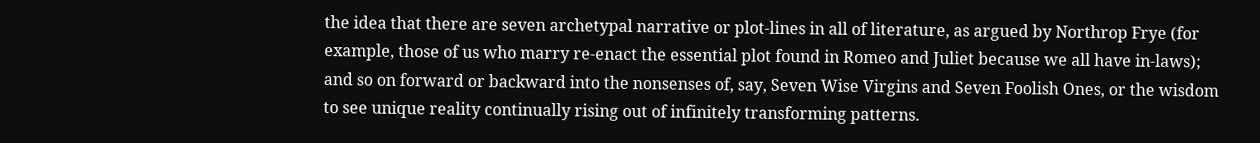the idea that there are seven archetypal narrative or plot-lines in all of literature, as argued by Northrop Frye (for example, those of us who marry re-enact the essential plot found in Romeo and Juliet because we all have in-laws);
and so on forward or backward into the nonsenses of, say, Seven Wise Virgins and Seven Foolish Ones, or the wisdom to see unique reality continually rising out of infinitely transforming patterns.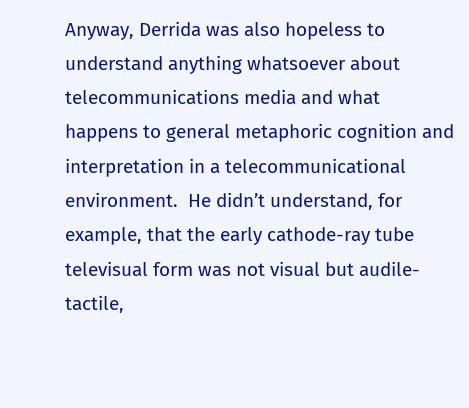Anyway, Derrida was also hopeless to understand anything whatsoever about telecommunications media and what happens to general metaphoric cognition and interpretation in a telecommunicational environment.  He didn’t understand, for example, that the early cathode-ray tube televisual form was not visual but audile-tactile,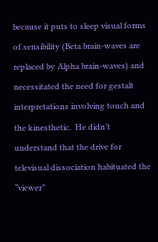because it puts to sleep visual forms of sensibility (Beta brain-waves are replaced by Alpha brain-waves) and necessitated the need for gestalt interpretations involving touch and the kinesthetic.  He didn’t understand that the drive for televisual dissociation habituated the “viewer”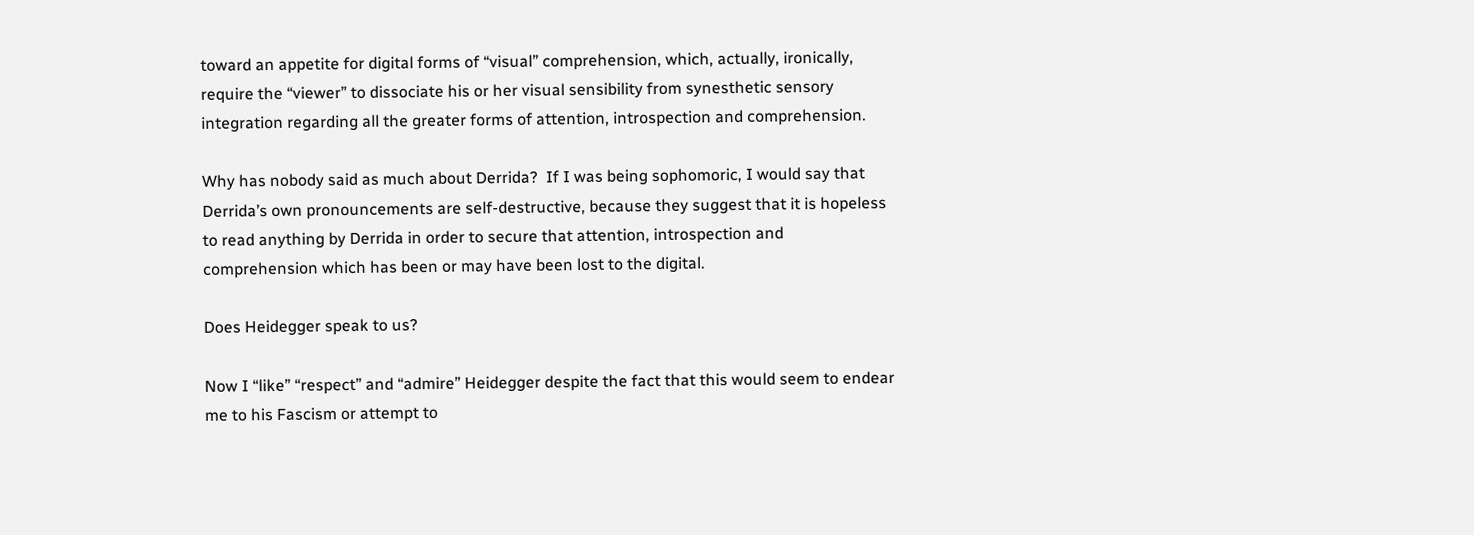toward an appetite for digital forms of “visual” comprehension, which, actually, ironically, require the “viewer” to dissociate his or her visual sensibility from synesthetic sensory integration regarding all the greater forms of attention, introspection and comprehension.

Why has nobody said as much about Derrida?  If I was being sophomoric, I would say that Derrida’s own pronouncements are self-destructive, because they suggest that it is hopeless to read anything by Derrida in order to secure that attention, introspection and comprehension which has been or may have been lost to the digital.

Does Heidegger speak to us?

Now I “like” “respect” and “admire” Heidegger despite the fact that this would seem to endear me to his Fascism or attempt to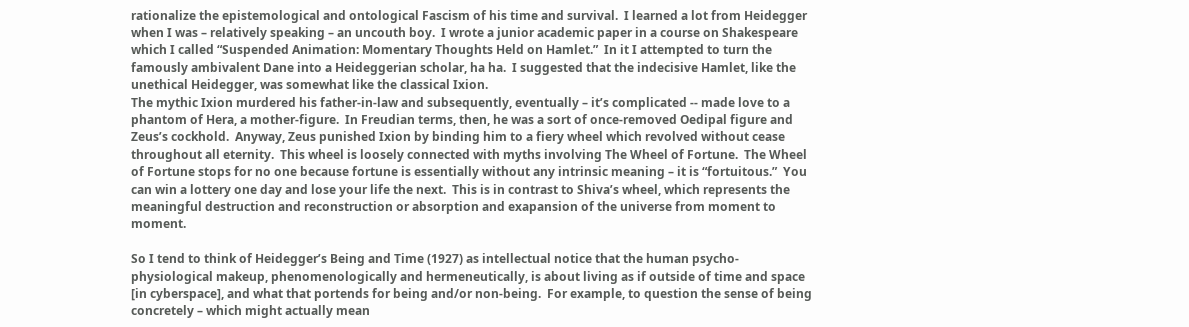rationalize the epistemological and ontological Fascism of his time and survival.  I learned a lot from Heidegger when I was – relatively speaking – an uncouth boy.  I wrote a junior academic paper in a course on Shakespeare which I called “Suspended Animation: Momentary Thoughts Held on Hamlet.”  In it I attempted to turn the famously ambivalent Dane into a Heideggerian scholar, ha ha.  I suggested that the indecisive Hamlet, like the unethical Heidegger, was somewhat like the classical Ixion.
The mythic Ixion murdered his father-in-law and subsequently, eventually – it’s complicated -- made love to a phantom of Hera, a mother-figure.  In Freudian terms, then, he was a sort of once-removed Oedipal figure and Zeus’s cockhold.  Anyway, Zeus punished Ixion by binding him to a fiery wheel which revolved without cease throughout all eternity.  This wheel is loosely connected with myths involving The Wheel of Fortune.  The Wheel of Fortune stops for no one because fortune is essentially without any intrinsic meaning – it is “fortuitous.”  You can win a lottery one day and lose your life the next.  This is in contrast to Shiva’s wheel, which represents the meaningful destruction and reconstruction or absorption and exapansion of the universe from moment to moment.

So I tend to think of Heidegger’s Being and Time (1927) as intellectual notice that the human psycho-physiological makeup, phenomenologically and hermeneutically, is about living as if outside of time and space [in cyberspace], and what that portends for being and/or non-being.  For example, to question the sense of being concretely – which might actually mean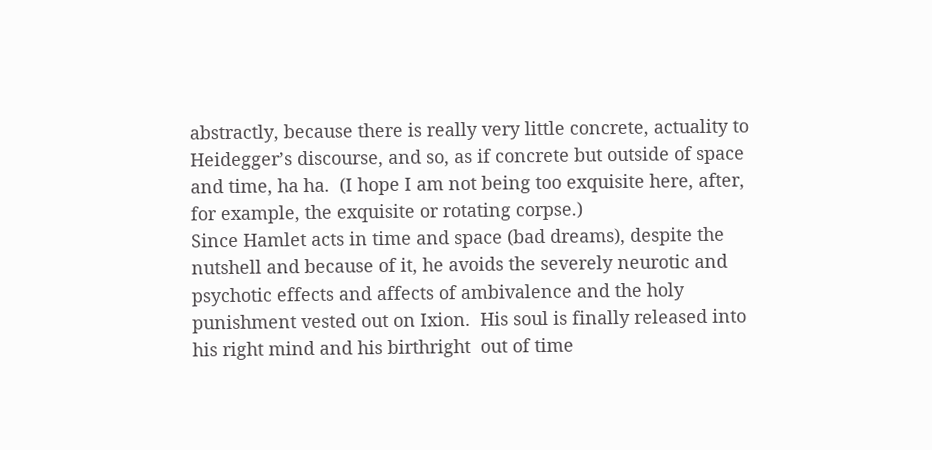abstractly, because there is really very little concrete, actuality to Heidegger’s discourse, and so, as if concrete but outside of space and time, ha ha.  (I hope I am not being too exquisite here, after, for example, the exquisite or rotating corpse.)
Since Hamlet acts in time and space (bad dreams), despite the nutshell and because of it, he avoids the severely neurotic and psychotic effects and affects of ambivalence and the holy punishment vested out on Ixion.  His soul is finally released into his right mind and his birthright  out of time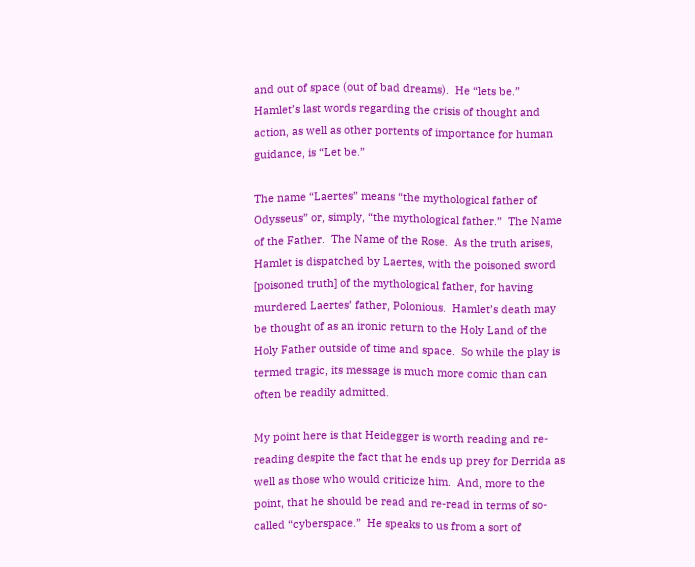and out of space (out of bad dreams).  He “lets be.”  Hamlet’s last words regarding the crisis of thought and action, as well as other portents of importance for human guidance, is “Let be.”

The name “Laertes” means “the mythological father of Odysseus” or, simply, “the mythological father.”  The Name of the Father.  The Name of the Rose.  As the truth arises, Hamlet is dispatched by Laertes, with the poisoned sword [poisoned truth] of the mythological father, for having murdered Laertes’ father, Polonious.  Hamlet’s death may be thought of as an ironic return to the Holy Land of the Holy Father outside of time and space.  So while the play is termed tragic, its message is much more comic than can often be readily admitted.

My point here is that Heidegger is worth reading and re-reading despite the fact that he ends up prey for Derrida as well as those who would criticize him.  And, more to the point, that he should be read and re-read in terms of so-called “cyberspace.”  He speaks to us from a sort of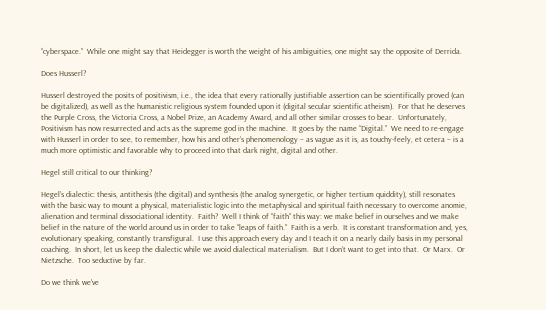“cyberspace.”  While one might say that Heidegger is worth the weight of his ambiguities, one might say the opposite of Derrida.

Does Husserl?

Husserl destroyed the posits of positivism, i.e., the idea that every rationally justifiable assertion can be scientifically proved (can be digitalized), as well as the humanistic religious system founded upon it (digital secular scientific atheism).  For that he deserves the Purple Cross, the Victoria Cross, a Nobel Prize, an Academy Award, and all other similar crosses to bear.  Unfortunately, Positivism has now resurrected and acts as the supreme god in the machine.  It goes by the name “Digital.”  We need to re-engage with Husserl in order to see, to remember, how his and other’s phenomenology – as vague as it is, as touchy-feely, et cetera – is a much more optimistic and favorable why to proceed into that dark night, digital and other.

Hegel still critical to our thinking?

Hegel’s dialectic: thesis, antithesis (the digital) and synthesis (the analog synergetic, or higher tertium quiddity), still resonates with the basic way to mount a physical, materialistic logic into the metaphysical and spiritual faith necessary to overcome anomie, alienation and terminal dissociational identity.  Faith?  Well I think of “faith” this way: we make belief in ourselves and we make belief in the nature of the world around us in order to take “leaps of faith.”  Faith is a verb.  It is constant transformation and, yes, evolutionary speaking, constantly transfigural.  I use this approach every day and I teach it on a nearly daily basis in my personal coaching.  In short, let us keep the dialectic while we avoid dialectical materialism.  But I don’t want to get into that.  Or Marx.  Or Nietzsche.  Too seductive by far.

Do we think we've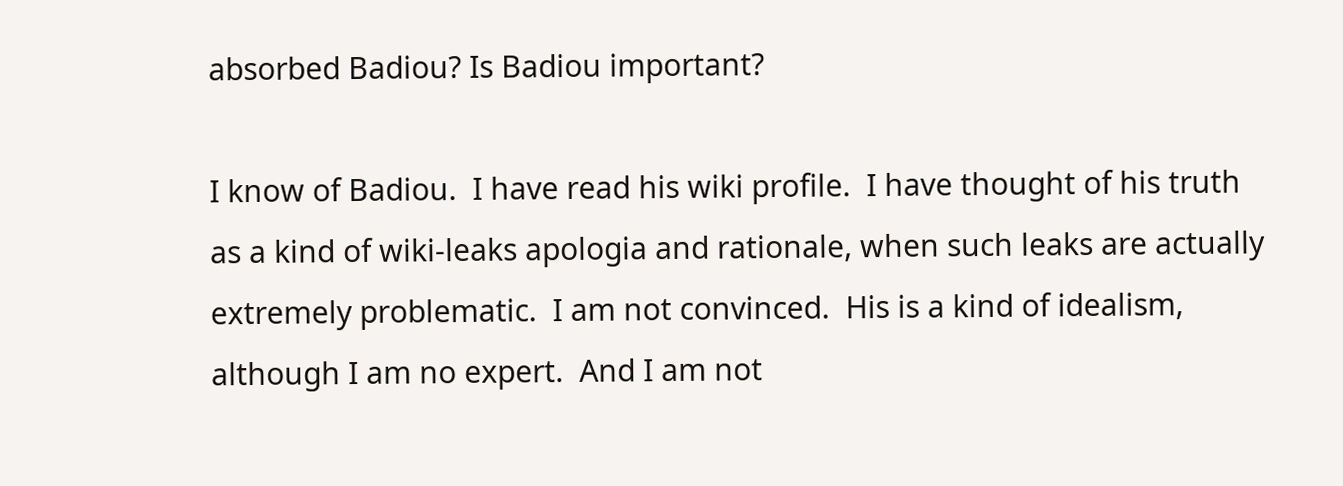absorbed Badiou? Is Badiou important?

I know of Badiou.  I have read his wiki profile.  I have thought of his truth as a kind of wiki-leaks apologia and rationale, when such leaks are actually extremely problematic.  I am not convinced.  His is a kind of idealism, although I am no expert.  And I am not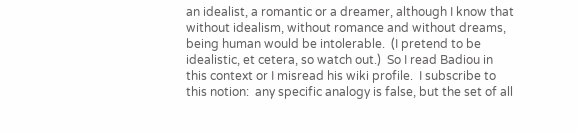an idealist, a romantic or a dreamer, although I know that without idealism, without romance and without dreams, being human would be intolerable.  (I pretend to be idealistic, et cetera, so watch out.)  So I read Badiou in this context or I misread his wiki profile.  I subscribe to this notion:  any specific analogy is false, but the set of all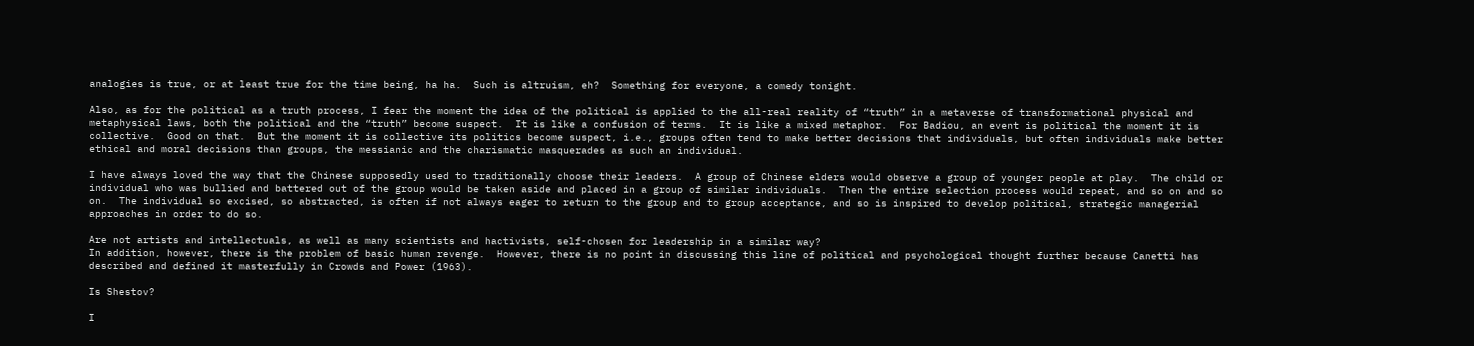analogies is true, or at least true for the time being, ha ha.  Such is altruism, eh?  Something for everyone, a comedy tonight.

Also, as for the political as a truth process, I fear the moment the idea of the political is applied to the all-real reality of “truth” in a metaverse of transformational physical and metaphysical laws, both the political and the “truth” become suspect.  It is like a confusion of terms.  It is like a mixed metaphor.  For Badiou, an event is political the moment it is collective.  Good on that.  But the moment it is collective its politics become suspect, i.e., groups often tend to make better decisions that individuals, but often individuals make better ethical and moral decisions than groups, the messianic and the charismatic masquerades as such an individual.

I have always loved the way that the Chinese supposedly used to traditionally choose their leaders.  A group of Chinese elders would observe a group of younger people at play.  The child or individual who was bullied and battered out of the group would be taken aside and placed in a group of similar individuals.  Then the entire selection process would repeat, and so on and so on.  The individual so excised, so abstracted, is often if not always eager to return to the group and to group acceptance, and so is inspired to develop political, strategic managerial approaches in order to do so.

Are not artists and intellectuals, as well as many scientists and hactivists, self-chosen for leadership in a similar way?
In addition, however, there is the problem of basic human revenge.  However, there is no point in discussing this line of political and psychological thought further because Canetti has described and defined it masterfully in Crowds and Power (1963).

Is Shestov?

I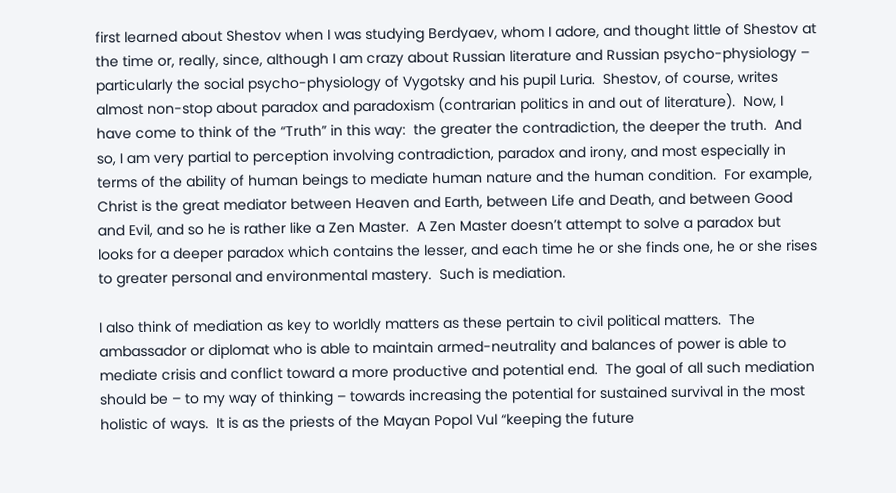first learned about Shestov when I was studying Berdyaev, whom I adore, and thought little of Shestov at the time or, really, since, although I am crazy about Russian literature and Russian psycho-physiology – particularly the social psycho-physiology of Vygotsky and his pupil Luria.  Shestov, of course, writes almost non-stop about paradox and paradoxism (contrarian politics in and out of literature).  Now, I have come to think of the “Truth” in this way:  the greater the contradiction, the deeper the truth.  And so, I am very partial to perception involving contradiction, paradox and irony, and most especially in terms of the ability of human beings to mediate human nature and the human condition.  For example, Christ is the great mediator between Heaven and Earth, between Life and Death, and between Good and Evil, and so he is rather like a Zen Master.  A Zen Master doesn’t attempt to solve a paradox but looks for a deeper paradox which contains the lesser, and each time he or she finds one, he or she rises to greater personal and environmental mastery.  Such is mediation.

I also think of mediation as key to worldly matters as these pertain to civil political matters.  The ambassador or diplomat who is able to maintain armed-neutrality and balances of power is able to mediate crisis and conflict toward a more productive and potential end.  The goal of all such mediation should be – to my way of thinking – towards increasing the potential for sustained survival in the most holistic of ways.  It is as the priests of the Mayan Popol Vul “keeping the future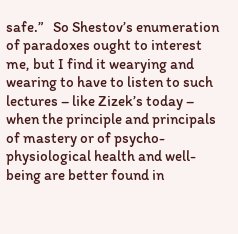safe.”   So Shestov’s enumeration of paradoxes ought to interest me, but I find it wearying and wearing to have to listen to such lectures – like Zizek’s today – when the principle and principals of mastery or of psycho-physiological health and well-being are better found in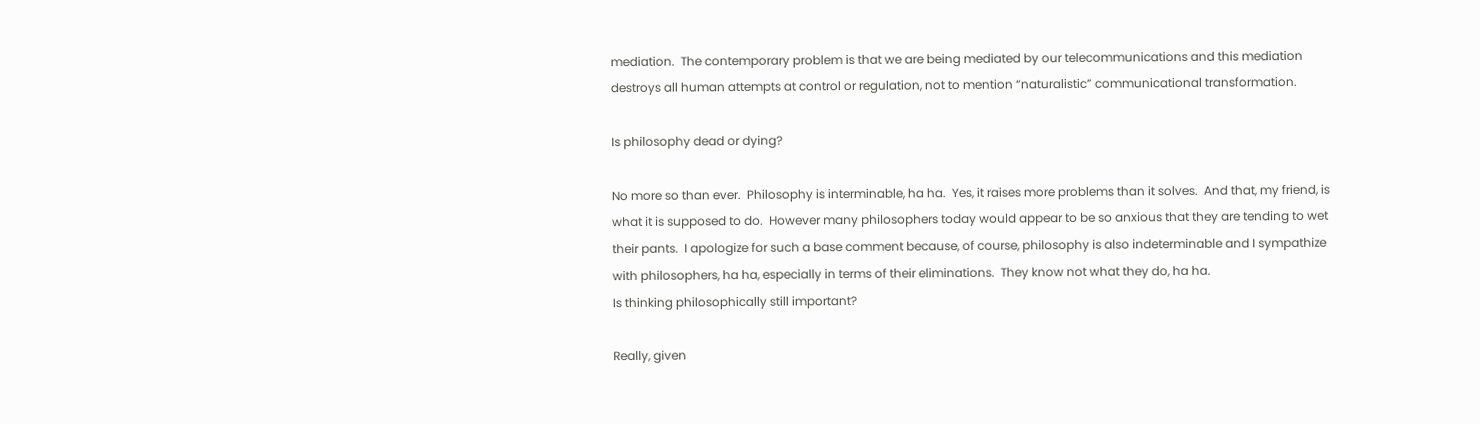mediation.  The contemporary problem is that we are being mediated by our telecommunications and this mediation destroys all human attempts at control or regulation, not to mention “naturalistic” communicational transformation.

Is philosophy dead or dying?

No more so than ever.  Philosophy is interminable, ha ha.  Yes, it raises more problems than it solves.  And that, my friend, is what it is supposed to do.  However many philosophers today would appear to be so anxious that they are tending to wet their pants.  I apologize for such a base comment because, of course, philosophy is also indeterminable and I sympathize with philosophers, ha ha, especially in terms of their eliminations.  They know not what they do, ha ha.
Is thinking philosophically still important?

Really, given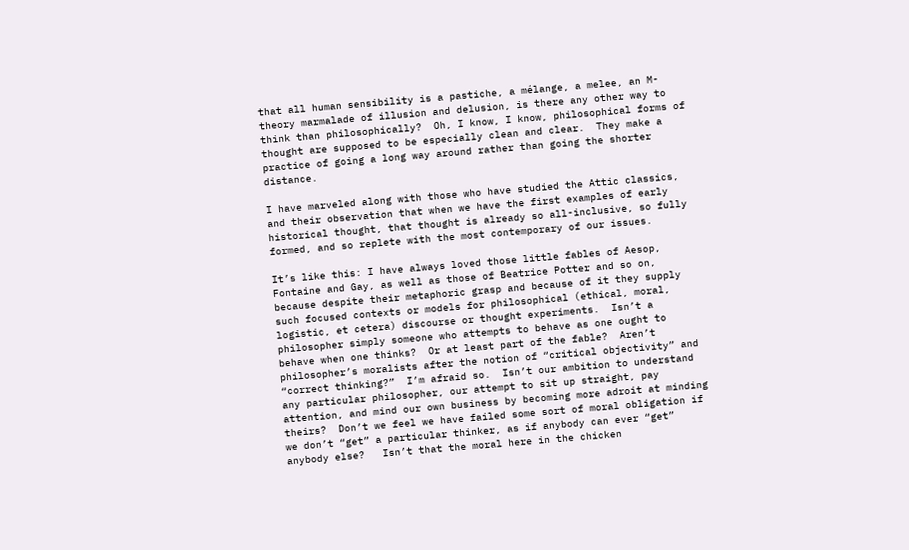that all human sensibility is a pastiche, a mélange, a melee, an M-theory marmalade of illusion and delusion, is there any other way to think than philosophically?  Oh, I know, I know, philosophical forms of thought are supposed to be especially clean and clear.  They make a practice of going a long way around rather than going the shorter distance.

I have marveled along with those who have studied the Attic classics, and their observation that when we have the first examples of early historical thought, that thought is already so all-inclusive, so fully formed, and so replete with the most contemporary of our issues.

It’s like this: I have always loved those little fables of Aesop, Fontaine and Gay, as well as those of Beatrice Potter and so on, because despite their metaphoric grasp and because of it they supply such focused contexts or models for philosophical (ethical, moral, logistic, et cetera) discourse or thought experiments.  Isn’t a philosopher simply someone who attempts to behave as one ought to behave when one thinks?  Or at least part of the fable?  Aren’t philosopher’s moralists after the notion of “critical objectivity” and “correct thinking?”  I’m afraid so.  Isn’t our ambition to understand any particular philosopher, our attempt to sit up straight, pay attention, and mind our own business by becoming more adroit at minding theirs?  Don’t we feel we have failed some sort of moral obligation if we don’t “get” a particular thinker, as if anybody can ever “get” anybody else?   Isn’t that the moral here in the chicken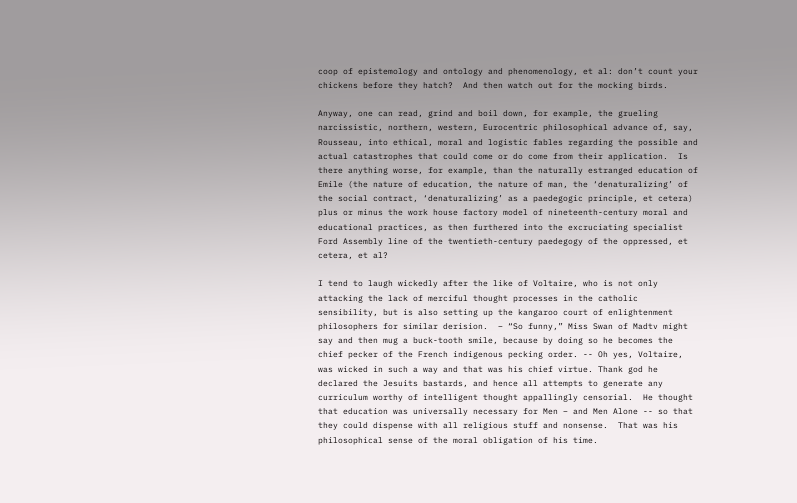coop of epistemology and ontology and phenomenology, et al: don’t count your chickens before they hatch?  And then watch out for the mocking birds.

Anyway, one can read, grind and boil down, for example, the grueling narcissistic, northern, western, Eurocentric philosophical advance of, say, Rousseau, into ethical, moral and logistic fables regarding the possible and actual catastrophes that could come or do come from their application.  Is there anything worse, for example, than the naturally estranged education of Emile (the nature of education, the nature of man, the ‘denaturalizing’ of the social contract, ‘denaturalizing’ as a paedegogic principle, et cetera) plus or minus the work house factory model of nineteenth-century moral and educational practices, as then furthered into the excruciating specialist Ford Assembly line of the twentieth-century paedegogy of the oppressed, et cetera, et al?

I tend to laugh wickedly after the like of Voltaire, who is not only attacking the lack of merciful thought processes in the catholic sensibility, but is also setting up the kangaroo court of enlightenment philosophers for similar derision.  – “So funny,” Miss Swan of Madtv might say and then mug a buck-tooth smile, because by doing so he becomes the chief pecker of the French indigenous pecking order. -- Oh yes, Voltaire, was wicked in such a way and that was his chief virtue. Thank god he declared the Jesuits bastards, and hence all attempts to generate any curriculum worthy of intelligent thought appallingly censorial.  He thought that education was universally necessary for Men – and Men Alone -- so that they could dispense with all religious stuff and nonsense.  That was his philosophical sense of the moral obligation of his time.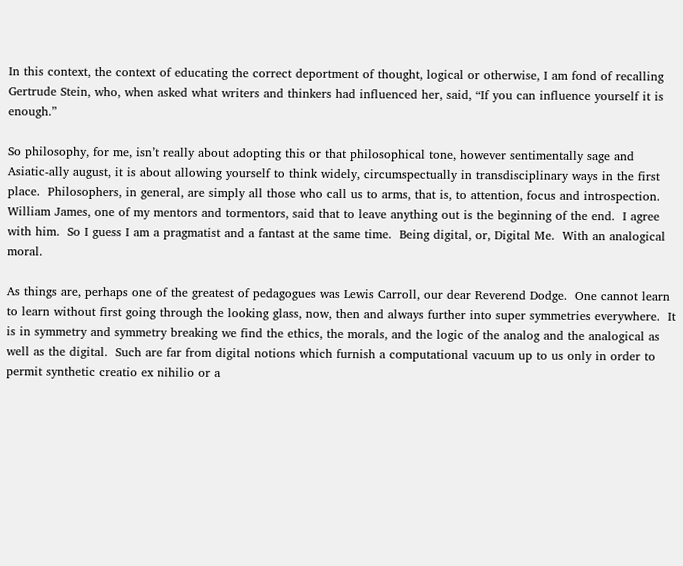In this context, the context of educating the correct deportment of thought, logical or otherwise, I am fond of recalling Gertrude Stein, who, when asked what writers and thinkers had influenced her, said, “If you can influence yourself it is enough.”

So philosophy, for me, isn’t really about adopting this or that philosophical tone, however sentimentally sage and Asiatic-ally august, it is about allowing yourself to think widely, circumspectually in transdisciplinary ways in the first place.  Philosophers, in general, are simply all those who call us to arms, that is, to attention, focus and introspection.  William James, one of my mentors and tormentors, said that to leave anything out is the beginning of the end.  I agree with him.  So I guess I am a pragmatist and a fantast at the same time.  Being digital, or, Digital Me.  With an analogical moral.

As things are, perhaps one of the greatest of pedagogues was Lewis Carroll, our dear Reverend Dodge.  One cannot learn to learn without first going through the looking glass, now, then and always further into super symmetries everywhere.  It is in symmetry and symmetry breaking we find the ethics, the morals, and the logic of the analog and the analogical as well as the digital.  Such are far from digital notions which furnish a computational vacuum up to us only in order to permit synthetic creatio ex nihilio or a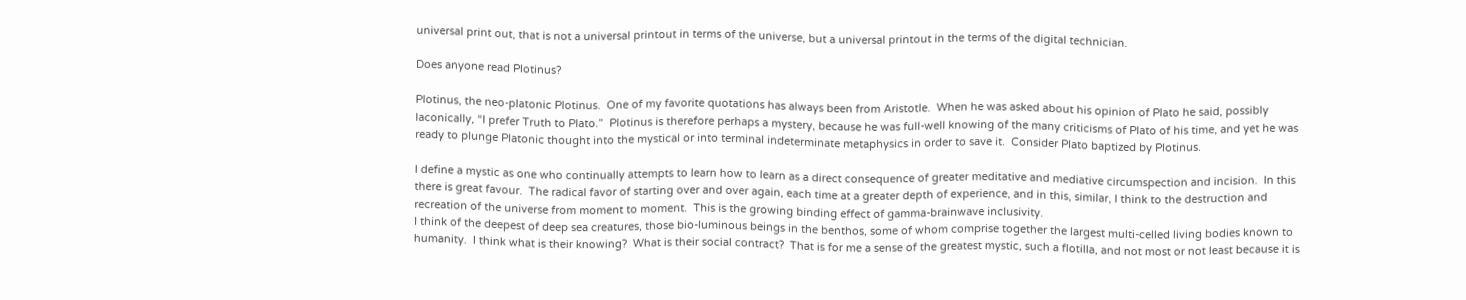universal print out, that is not a universal printout in terms of the universe, but a universal printout in the terms of the digital technician.

Does anyone read Plotinus?

Plotinus, the neo-platonic Plotinus.  One of my favorite quotations has always been from Aristotle.  When he was asked about his opinion of Plato he said, possibly laconically, “I prefer Truth to Plato.”  Plotinus is therefore perhaps a mystery, because he was full-well knowing of the many criticisms of Plato of his time, and yet he was ready to plunge Platonic thought into the mystical or into terminal indeterminate metaphysics in order to save it.  Consider Plato baptized by Plotinus.

I define a mystic as one who continually attempts to learn how to learn as a direct consequence of greater meditative and mediative circumspection and incision.  In this there is great favour.  The radical favor of starting over and over again, each time at a greater depth of experience, and in this, similar, I think to the destruction and recreation of the universe from moment to moment.  This is the growing binding effect of gamma-brainwave inclusivity.
I think of the deepest of deep sea creatures, those bio-luminous beings in the benthos, some of whom comprise together the largest multi-celled living bodies known to humanity.  I think what is their knowing?  What is their social contract?  That is for me a sense of the greatest mystic, such a flotilla, and not most or not least because it is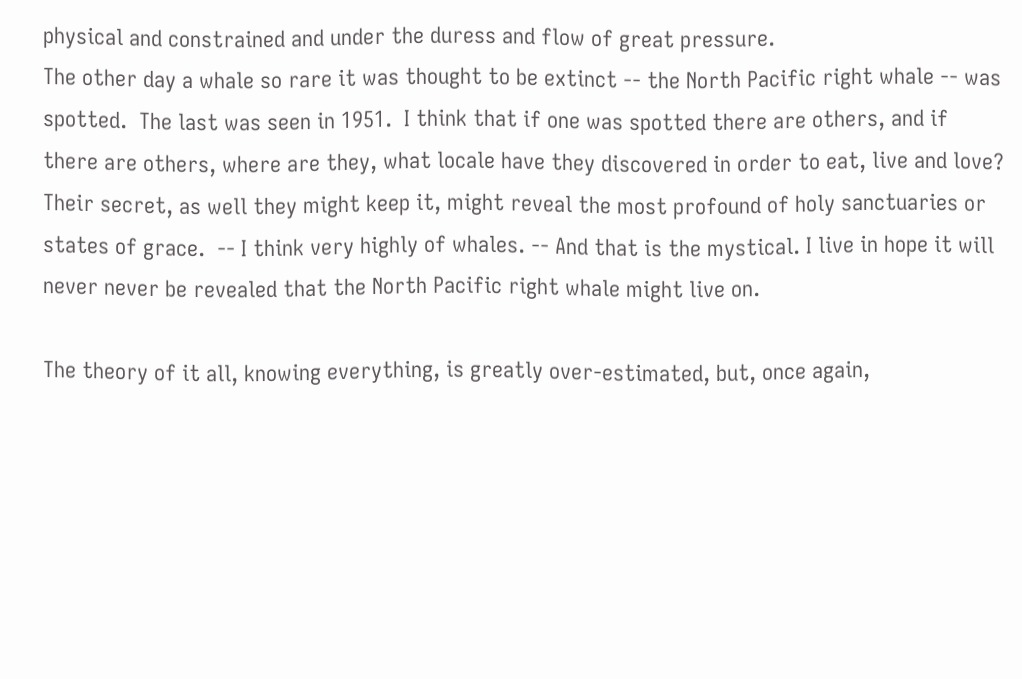physical and constrained and under the duress and flow of great pressure.
The other day a whale so rare it was thought to be extinct -- the North Pacific right whale -- was spotted.  The last was seen in 1951.  I think that if one was spotted there are others, and if there are others, where are they, what locale have they discovered in order to eat, live and love?  Their secret, as well they might keep it, might reveal the most profound of holy sanctuaries or states of grace.  -- I think very highly of whales. -- And that is the mystical. I live in hope it will never never be revealed that the North Pacific right whale might live on.

The theory of it all, knowing everything, is greatly over-estimated, but, once again,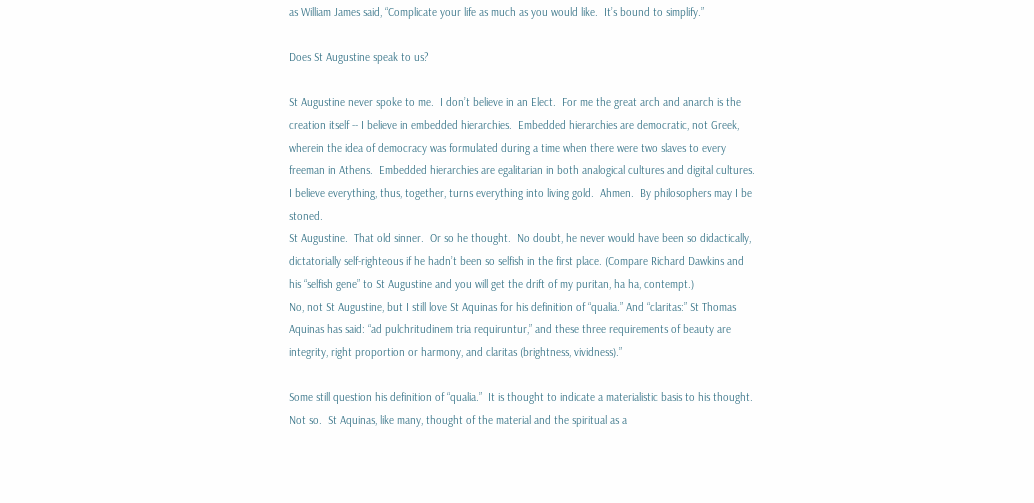as William James said, “Complicate your life as much as you would like.  It’s bound to simplify.”

Does St Augustine speak to us?

St Augustine never spoke to me.  I don’t believe in an Elect.  For me the great arch and anarch is the creation itself -- I believe in embedded hierarchies.  Embedded hierarchies are democratic, not Greek, wherein the idea of democracy was formulated during a time when there were two slaves to every freeman in Athens.  Embedded hierarchies are egalitarian in both analogical cultures and digital cultures.  I believe everything, thus, together, turns everything into living gold.  Ahmen.  By philosophers may I be stoned.
St Augustine.  That old sinner.  Or so he thought.  No doubt, he never would have been so didactically, dictatorially self-righteous if he hadn’t been so selfish in the first place. (Compare Richard Dawkins and his “selfish gene” to St Augustine and you will get the drift of my puritan, ha ha, contempt.)
No, not St Augustine, but I still love St Aquinas for his definition of “qualia.” And “claritas:” St Thomas Aquinas has said: “ad pulchritudinem tria requiruntur,” and these three requirements of beauty are integrity, right proportion or harmony, and claritas (brightness, vividness).”

Some still question his definition of “qualia.”  It is thought to indicate a materialistic basis to his thought.  Not so.  St Aquinas, like many, thought of the material and the spiritual as a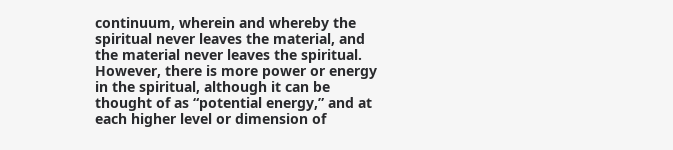continuum, wherein and whereby the spiritual never leaves the material, and the material never leaves the spiritual.  However, there is more power or energy in the spiritual, although it can be thought of as “potential energy,” and at each higher level or dimension of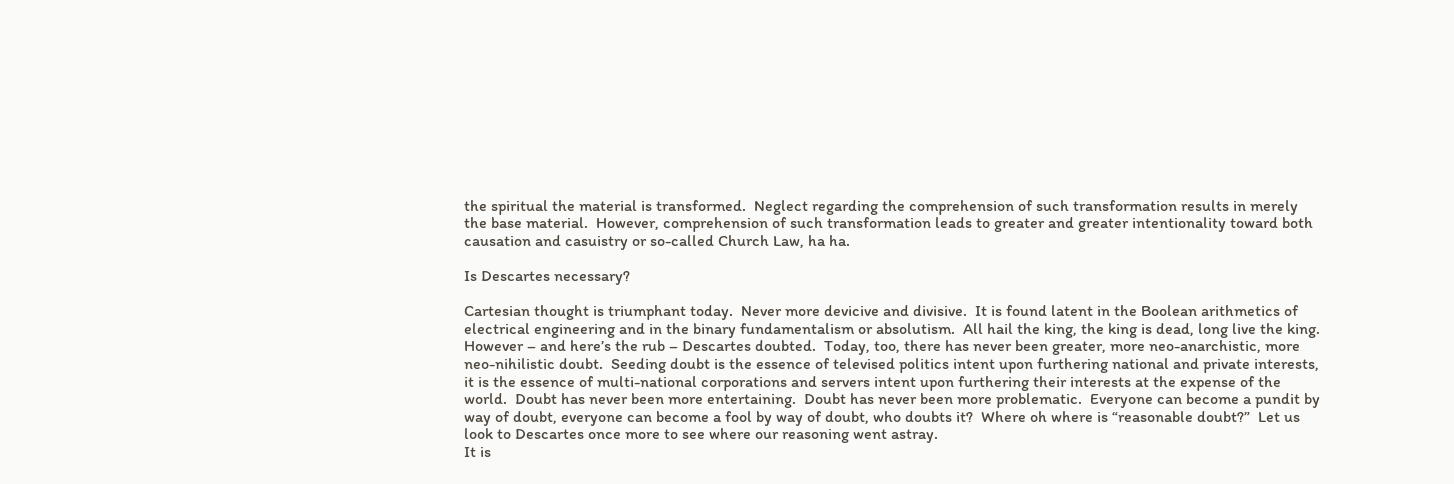the spiritual the material is transformed.  Neglect regarding the comprehension of such transformation results in merely the base material.  However, comprehension of such transformation leads to greater and greater intentionality toward both causation and casuistry or so-called Church Law, ha ha.

Is Descartes necessary?

Cartesian thought is triumphant today.  Never more devicive and divisive.  It is found latent in the Boolean arithmetics of electrical engineering and in the binary fundamentalism or absolutism.  All hail the king, the king is dead, long live the king.
However – and here’s the rub – Descartes doubted.  Today, too, there has never been greater, more neo-anarchistic, more neo-nihilistic doubt.  Seeding doubt is the essence of televised politics intent upon furthering national and private interests, it is the essence of multi-national corporations and servers intent upon furthering their interests at the expense of the world.  Doubt has never been more entertaining.  Doubt has never been more problematic.  Everyone can become a pundit by way of doubt, everyone can become a fool by way of doubt, who doubts it?  Where oh where is “reasonable doubt?”  Let us look to Descartes once more to see where our reasoning went astray.
It is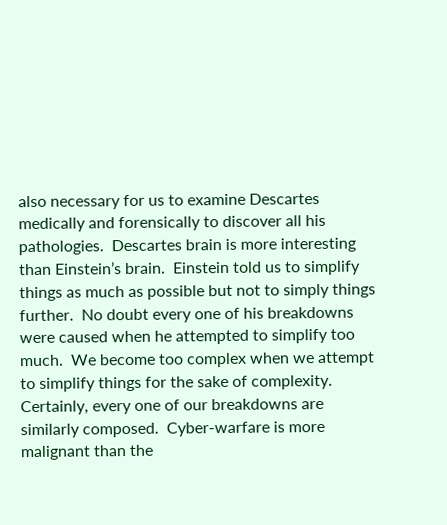also necessary for us to examine Descartes medically and forensically to discover all his pathologies.  Descartes brain is more interesting than Einstein’s brain.  Einstein told us to simplify things as much as possible but not to simply things further.  No doubt every one of his breakdowns were caused when he attempted to simplify too much.  We become too complex when we attempt to simplify things for the sake of complexity.  Certainly, every one of our breakdowns are similarly composed.  Cyber-warfare is more malignant than the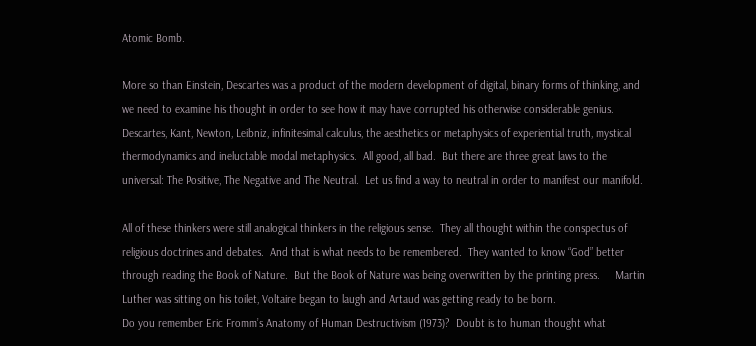Atomic Bomb.

More so than Einstein, Descartes was a product of the modern development of digital, binary forms of thinking, and we need to examine his thought in order to see how it may have corrupted his otherwise considerable genius.
Descartes, Kant, Newton, Leibniz, infinitesimal calculus, the aesthetics or metaphysics of experiential truth, mystical thermodynamics and ineluctable modal metaphysics.  All good, all bad.  But there are three great laws to the universal: The Positive, The Negative and The Neutral.  Let us find a way to neutral in order to manifest our manifold.

All of these thinkers were still analogical thinkers in the religious sense.  They all thought within the conspectus of religious doctrines and debates.  And that is what needs to be remembered.  They wanted to know “God” better through reading the Book of Nature.  But the Book of Nature was being overwritten by the printing press.     Martin Luther was sitting on his toilet, Voltaire began to laugh and Artaud was getting ready to be born.
Do you remember Eric Fromm’s Anatomy of Human Destructivism (1973)?  Doubt is to human thought what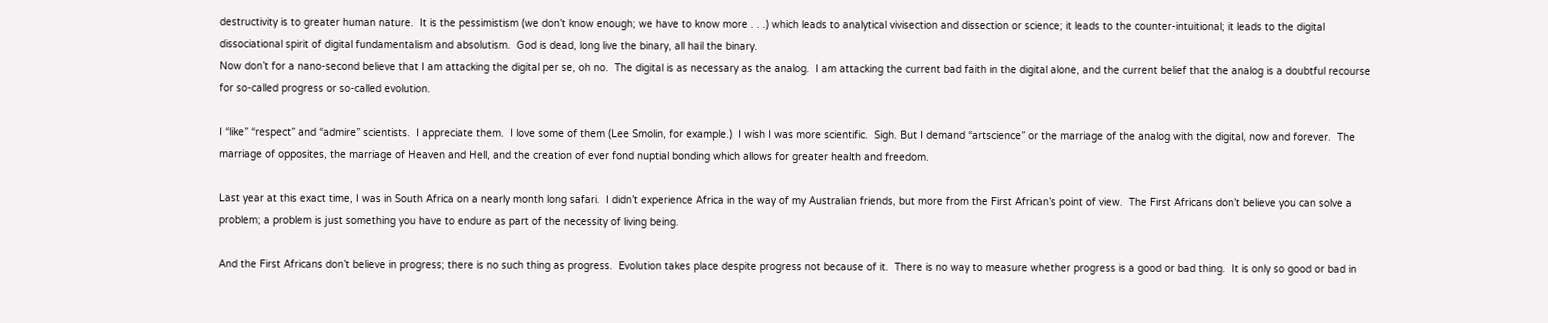destructivity is to greater human nature.  It is the pessimistism (we don’t know enough; we have to know more . . .) which leads to analytical vivisection and dissection or science; it leads to the counter-intuitional; it leads to the digital dissociational spirit of digital fundamentalism and absolutism.  God is dead, long live the binary, all hail the binary.
Now don’t for a nano-second believe that I am attacking the digital per se, oh no.  The digital is as necessary as the analog.  I am attacking the current bad faith in the digital alone, and the current belief that the analog is a doubtful recourse for so-called progress or so-called evolution.

I “like” “respect” and “admire” scientists.  I appreciate them.  I love some of them (Lee Smolin, for example.)  I wish I was more scientific.  Sigh. But I demand “artscience” or the marriage of the analog with the digital, now and forever.  The marriage of opposites, the marriage of Heaven and Hell, and the creation of ever fond nuptial bonding which allows for greater health and freedom.

Last year at this exact time, I was in South Africa on a nearly month long safari.  I didn’t experience Africa in the way of my Australian friends, but more from the First African’s point of view.  The First Africans don’t believe you can solve a problem; a problem is just something you have to endure as part of the necessity of living being.

And the First Africans don’t believe in progress; there is no such thing as progress.  Evolution takes place despite progress not because of it.  There is no way to measure whether progress is a good or bad thing.  It is only so good or bad in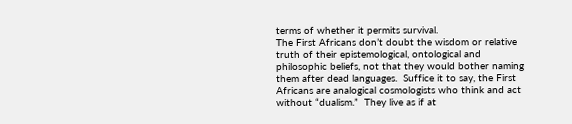terms of whether it permits survival.
The First Africans don’t doubt the wisdom or relative truth of their epistemological, ontological and philosophic beliefs, not that they would bother naming them after dead languages.  Suffice it to say, the First Africans are analogical cosmologists who think and act without “dualism.”  They live as if at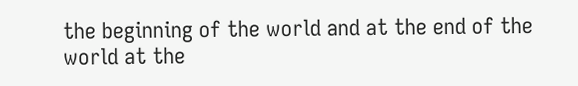the beginning of the world and at the end of the world at the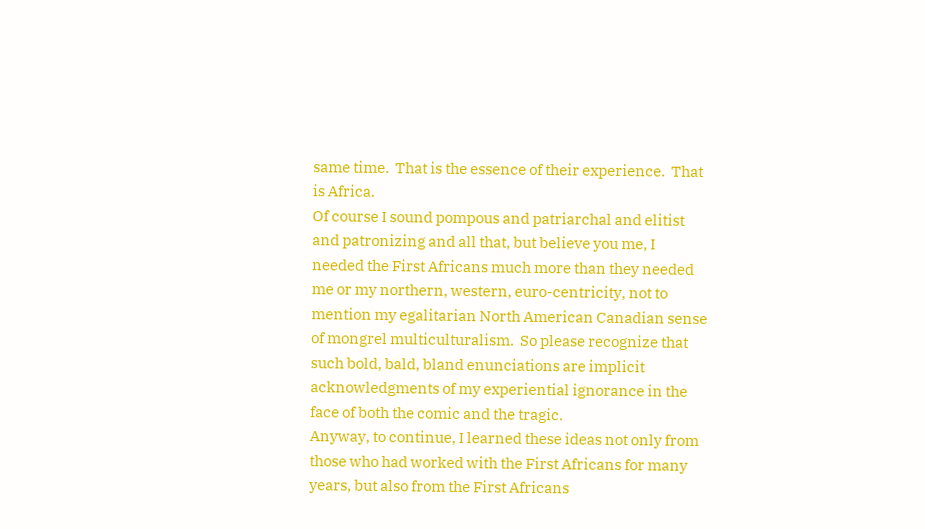same time.  That is the essence of their experience.  That is Africa.
Of course I sound pompous and patriarchal and elitist and patronizing and all that, but believe you me, I needed the First Africans much more than they needed me or my northern, western, euro-centricity, not to mention my egalitarian North American Canadian sense of mongrel multiculturalism.  So please recognize that such bold, bald, bland enunciations are implicit acknowledgments of my experiential ignorance in the face of both the comic and the tragic.
Anyway, to continue, I learned these ideas not only from those who had worked with the First Africans for many years, but also from the First Africans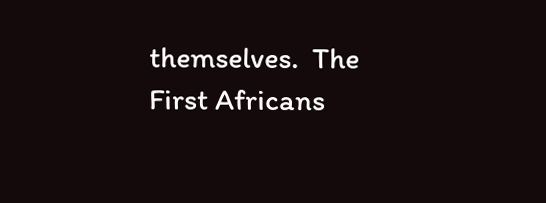themselves.  The First Africans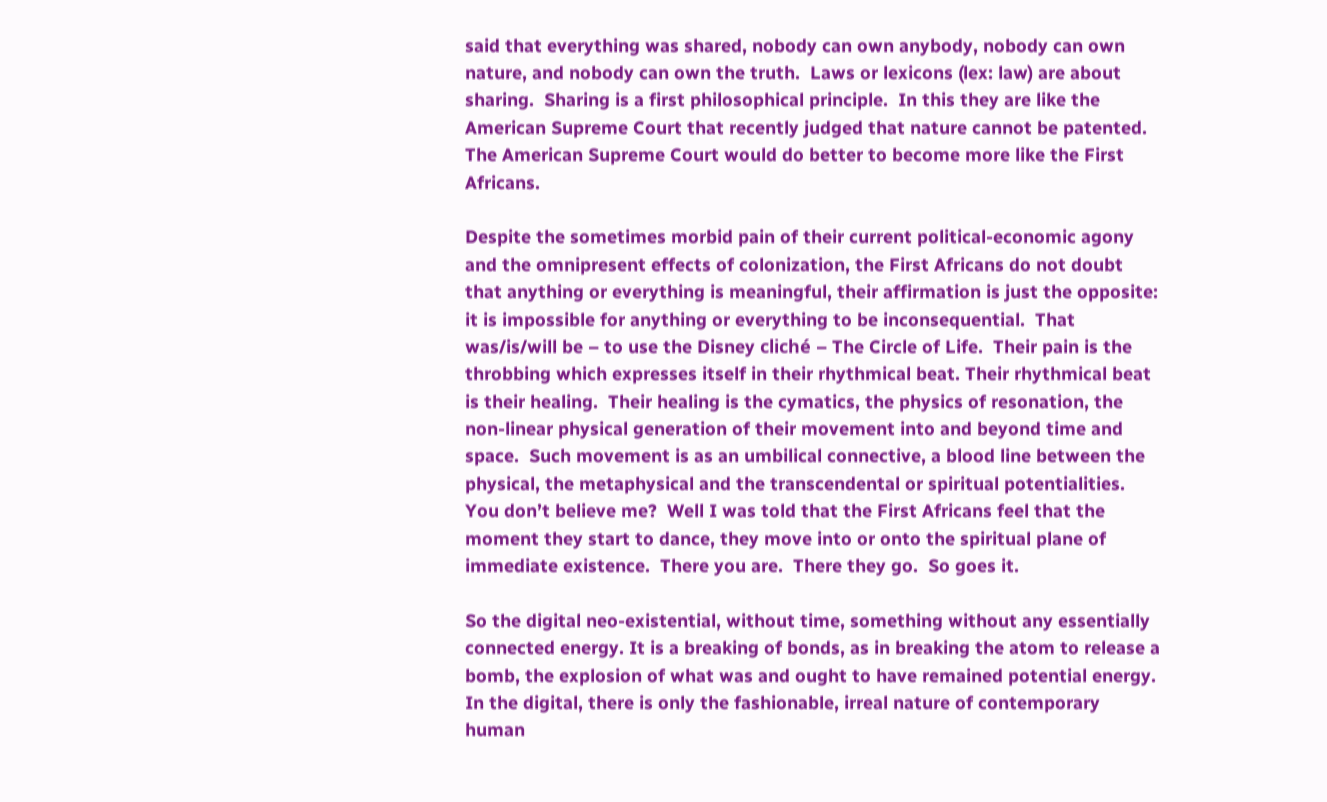said that everything was shared, nobody can own anybody, nobody can own nature, and nobody can own the truth.  Laws or lexicons (lex: law) are about sharing.  Sharing is a first philosophical principle.  In this they are like the American Supreme Court that recently judged that nature cannot be patented.  The American Supreme Court would do better to become more like the First Africans.

Despite the sometimes morbid pain of their current political-economic agony and the omnipresent effects of colonization, the First Africans do not doubt that anything or everything is meaningful, their affirmation is just the opposite: it is impossible for anything or everything to be inconsequential.  That was/is/will be – to use the Disney cliché – The Circle of Life.  Their pain is the throbbing which expresses itself in their rhythmical beat. Their rhythmical beat is their healing.  Their healing is the cymatics, the physics of resonation, the non-linear physical generation of their movement into and beyond time and space.  Such movement is as an umbilical connective, a blood line between the physical, the metaphysical and the transcendental or spiritual potentialities.  You don’t believe me?  Well I was told that the First Africans feel that the moment they start to dance, they move into or onto the spiritual plane of immediate existence.  There you are.  There they go.  So goes it.

So the digital neo-existential, without time, something without any essentially connected energy. It is a breaking of bonds, as in breaking the atom to release a bomb, the explosion of what was and ought to have remained potential energy.  In the digital, there is only the fashionable, irreal nature of contemporary human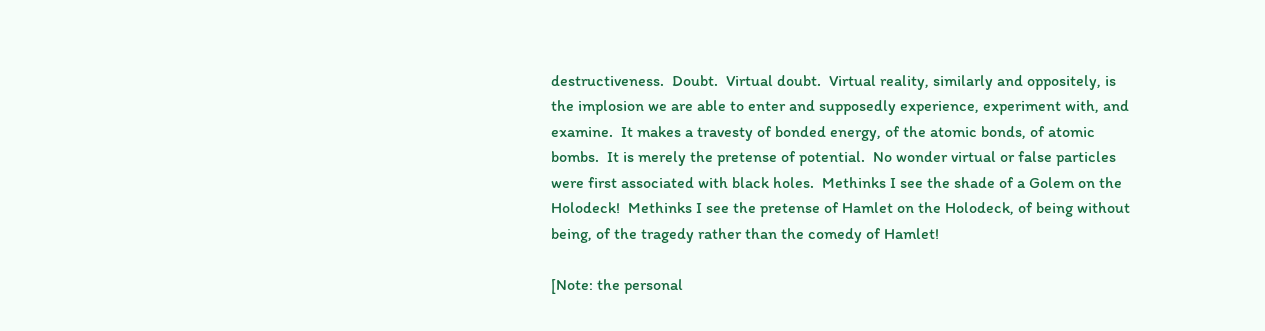destructiveness.  Doubt.  Virtual doubt.  Virtual reality, similarly and oppositely, is the implosion we are able to enter and supposedly experience, experiment with, and examine.  It makes a travesty of bonded energy, of the atomic bonds, of atomic bombs.  It is merely the pretense of potential.  No wonder virtual or false particles were first associated with black holes.  Methinks I see the shade of a Golem on the Holodeck!  Methinks I see the pretense of Hamlet on the Holodeck, of being without being, of the tragedy rather than the comedy of Hamlet!

[Note: the personal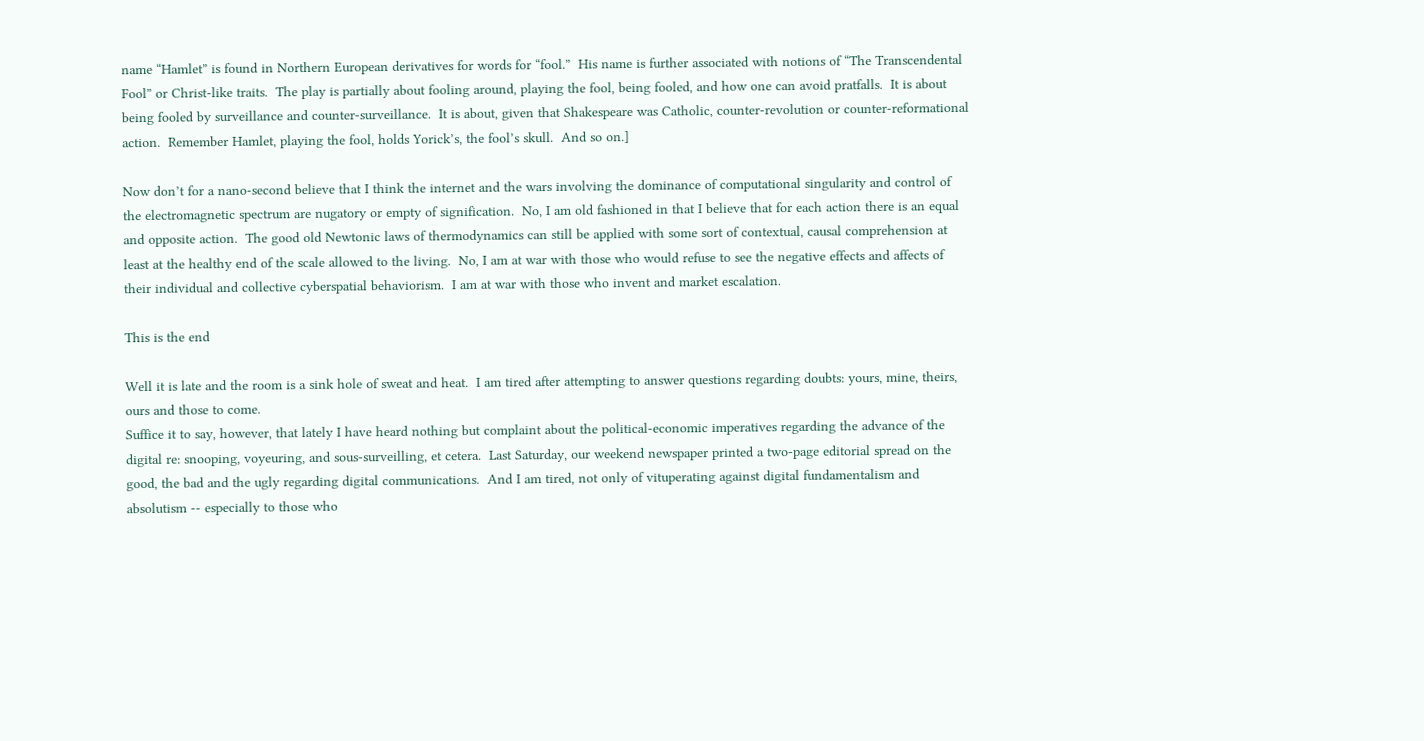name “Hamlet” is found in Northern European derivatives for words for “fool.”  His name is further associated with notions of “The Transcendental Fool” or Christ-like traits.  The play is partially about fooling around, playing the fool, being fooled, and how one can avoid pratfalls.  It is about being fooled by surveillance and counter-surveillance.  It is about, given that Shakespeare was Catholic, counter-revolution or counter-reformational action.  Remember Hamlet, playing the fool, holds Yorick’s, the fool’s skull.  And so on.]

Now don’t for a nano-second believe that I think the internet and the wars involving the dominance of computational singularity and control of the electromagnetic spectrum are nugatory or empty of signification.  No, I am old fashioned in that I believe that for each action there is an equal and opposite action.  The good old Newtonic laws of thermodynamics can still be applied with some sort of contextual, causal comprehension at least at the healthy end of the scale allowed to the living.  No, I am at war with those who would refuse to see the negative effects and affects of their individual and collective cyberspatial behaviorism.  I am at war with those who invent and market escalation.

This is the end

Well it is late and the room is a sink hole of sweat and heat.  I am tired after attempting to answer questions regarding doubts: yours, mine, theirs, ours and those to come.
Suffice it to say, however, that lately I have heard nothing but complaint about the political-economic imperatives regarding the advance of the digital re: snooping, voyeuring, and sous-surveilling, et cetera.  Last Saturday, our weekend newspaper printed a two-page editorial spread on the good, the bad and the ugly regarding digital communications.  And I am tired, not only of vituperating against digital fundamentalism and absolutism -- especially to those who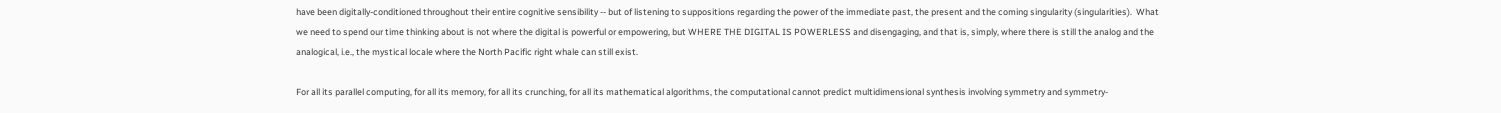have been digitally-conditioned throughout their entire cognitive sensibility -- but of listening to suppositions regarding the power of the immediate past, the present and the coming singularity (singularities).  What we need to spend our time thinking about is not where the digital is powerful or empowering, but WHERE THE DIGITAL IS POWERLESS and disengaging, and that is, simply, where there is still the analog and the analogical, i.e., the mystical locale where the North Pacific right whale can still exist.

For all its parallel computing, for all its memory, for all its crunching, for all its mathematical algorithms, the computational cannot predict multidimensional synthesis involving symmetry and symmetry-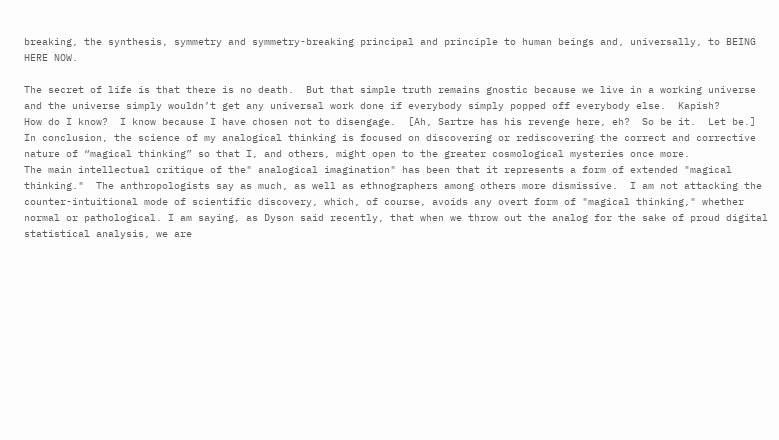breaking, the synthesis, symmetry and symmetry-breaking principal and principle to human beings and, universally, to BEING HERE NOW.

The secret of life is that there is no death.  But that simple truth remains gnostic because we live in a working universe and the universe simply wouldn’t get any universal work done if everybody simply popped off everybody else.  Kapish?
How do I know?  I know because I have chosen not to disengage.  [Ah, Sartre has his revenge here, eh?  So be it.  Let be.]
In conclusion, the science of my analogical thinking is focused on discovering or rediscovering the correct and corrective nature of “magical thinking” so that I, and others, might open to the greater cosmological mysteries once more.
The main intellectual critique of the" analogical imagination" has been that it represents a form of extended "magical thinking."  The anthropologists say as much, as well as ethnographers among others more dismissive.  I am not attacking the counter-intuitional mode of scientific discovery, which, of course, avoids any overt form of "magical thinking," whether normal or pathological. I am saying, as Dyson said recently, that when we throw out the analog for the sake of proud digital statistical analysis, we are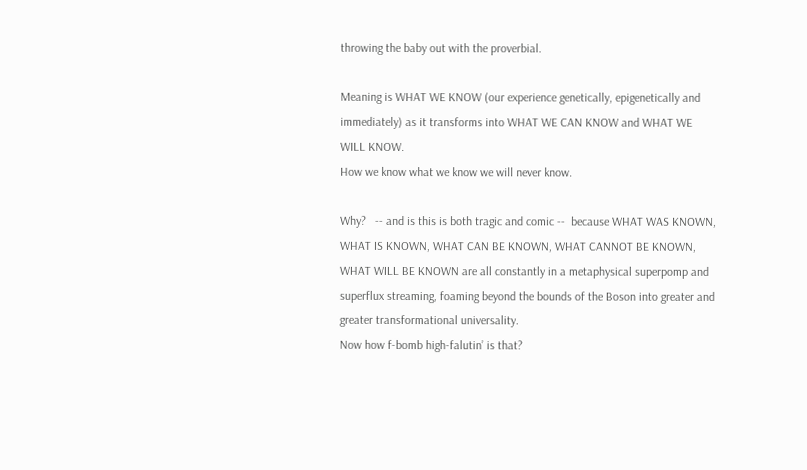throwing the baby out with the proverbial.

Meaning is WHAT WE KNOW (our experience genetically, epigenetically and immediately) as it transforms into WHAT WE CAN KNOW and WHAT WE WILL KNOW.
How we know what we know we will never know.

Why?   -- and is this is both tragic and comic --  because WHAT WAS KNOWN, WHAT IS KNOWN, WHAT CAN BE KNOWN, WHAT CANNOT BE KNOWN, WHAT WILL BE KNOWN are all constantly in a metaphysical superpomp and superflux streaming, foaming beyond the bounds of the Boson into greater and greater transformational universality.
Now how f-bomb high-falutin’ is that?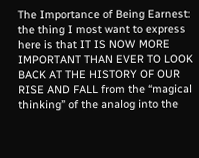The Importance of Being Earnest: the thing I most want to express here is that IT IS NOW MORE IMPORTANT THAN EVER TO LOOK BACK AT THE HISTORY OF OUR RISE AND FALL from the “magical thinking” of the analog into the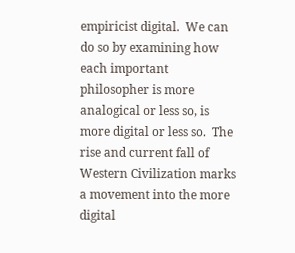empiricist digital.  We can do so by examining how each important philosopher is more analogical or less so, is more digital or less so.  The rise and current fall of Western Civilization marks a movement into the more digital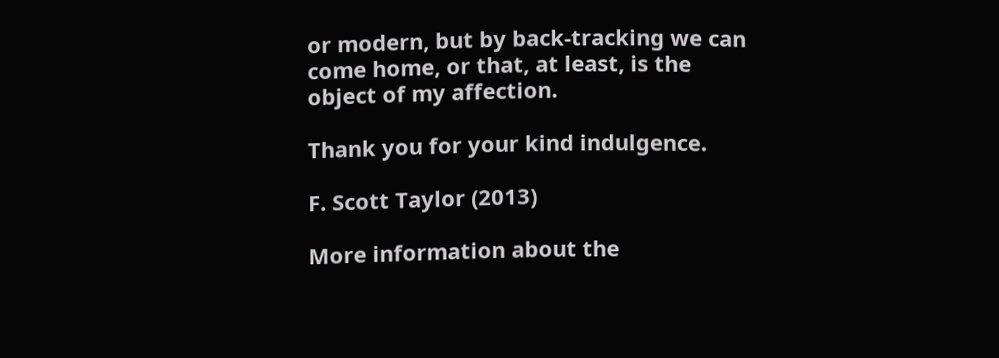or modern, but by back-tracking we can come home, or that, at least, is the object of my affection.

Thank you for your kind indulgence.

F. Scott Taylor (2013)

More information about the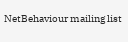NetBehaviour mailing list